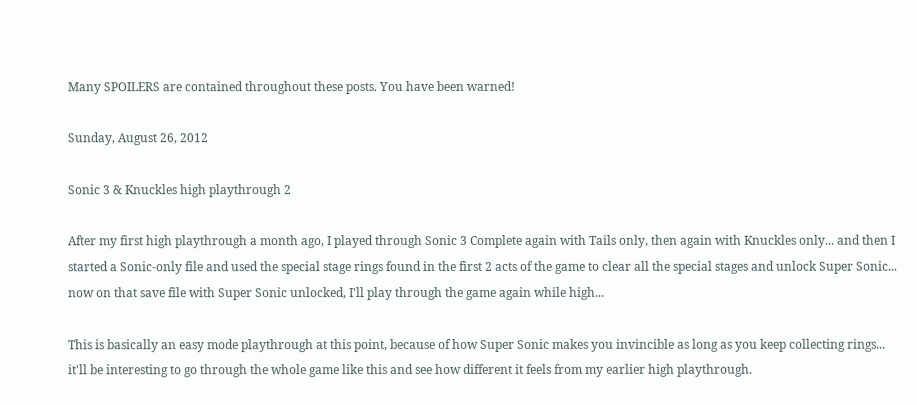Many SPOILERS are contained throughout these posts. You have been warned!

Sunday, August 26, 2012

Sonic 3 & Knuckles high playthrough 2

After my first high playthrough a month ago, I played through Sonic 3 Complete again with Tails only, then again with Knuckles only... and then I started a Sonic-only file and used the special stage rings found in the first 2 acts of the game to clear all the special stages and unlock Super Sonic... now on that save file with Super Sonic unlocked, I'll play through the game again while high...

This is basically an easy mode playthrough at this point, because of how Super Sonic makes you invincible as long as you keep collecting rings... it'll be interesting to go through the whole game like this and see how different it feels from my earlier high playthrough.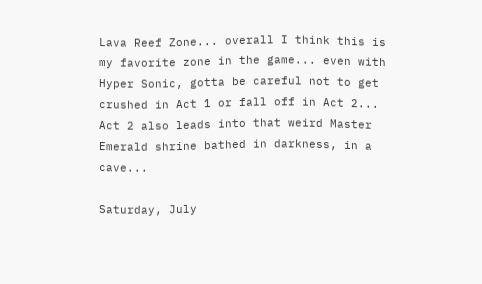Lava Reef Zone... overall I think this is my favorite zone in the game... even with Hyper Sonic, gotta be careful not to get crushed in Act 1 or fall off in Act 2... Act 2 also leads into that weird Master Emerald shrine bathed in darkness, in a cave...

Saturday, July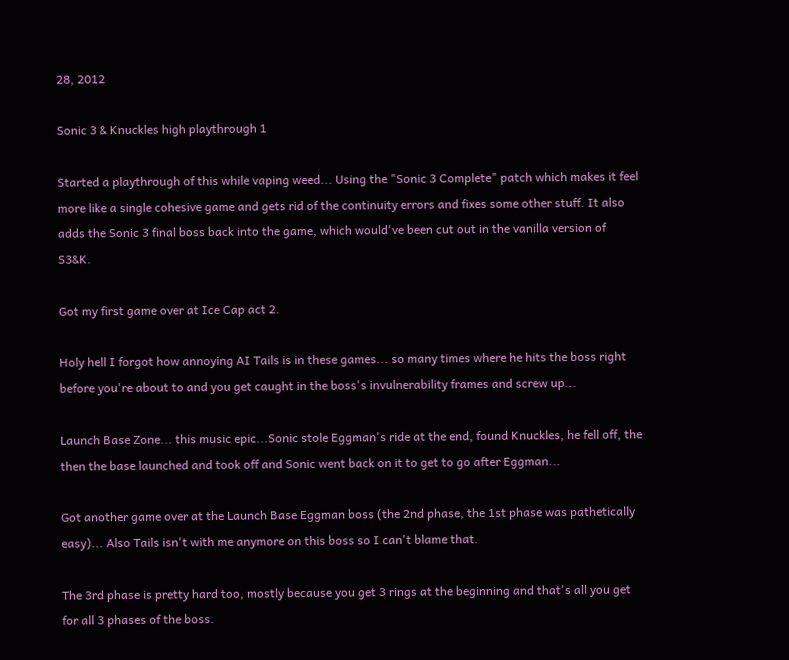28, 2012

Sonic 3 & Knuckles high playthrough 1

Started a playthrough of this while vaping weed... Using the "Sonic 3 Complete" patch which makes it feel more like a single cohesive game and gets rid of the continuity errors and fixes some other stuff. It also adds the Sonic 3 final boss back into the game, which would've been cut out in the vanilla version of S3&K.

Got my first game over at Ice Cap act 2.

Holy hell I forgot how annoying AI Tails is in these games... so many times where he hits the boss right before you're about to and you get caught in the boss's invulnerability frames and screw up...

Launch Base Zone... this music epic...Sonic stole Eggman's ride at the end, found Knuckles, he fell off, the then the base launched and took off and Sonic went back on it to get to go after Eggman...

Got another game over at the Launch Base Eggman boss (the 2nd phase, the 1st phase was pathetically easy)... Also Tails isn't with me anymore on this boss so I can't blame that.

The 3rd phase is pretty hard too, mostly because you get 3 rings at the beginning and that's all you get for all 3 phases of the boss.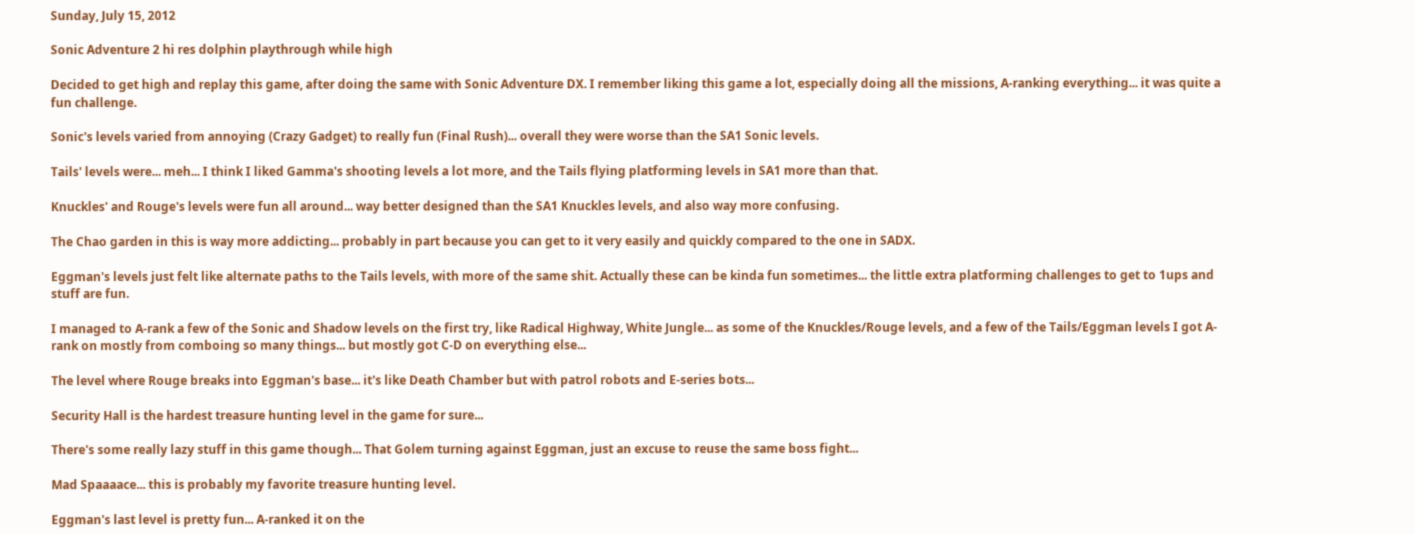Sunday, July 15, 2012

Sonic Adventure 2 hi res dolphin playthrough while high

Decided to get high and replay this game, after doing the same with Sonic Adventure DX. I remember liking this game a lot, especially doing all the missions, A-ranking everything... it was quite a fun challenge.

Sonic's levels varied from annoying (Crazy Gadget) to really fun (Final Rush)... overall they were worse than the SA1 Sonic levels.

Tails' levels were... meh... I think I liked Gamma's shooting levels a lot more, and the Tails flying platforming levels in SA1 more than that.

Knuckles' and Rouge's levels were fun all around... way better designed than the SA1 Knuckles levels, and also way more confusing.

The Chao garden in this is way more addicting... probably in part because you can get to it very easily and quickly compared to the one in SADX.

Eggman's levels just felt like alternate paths to the Tails levels, with more of the same shit. Actually these can be kinda fun sometimes... the little extra platforming challenges to get to 1ups and stuff are fun.

I managed to A-rank a few of the Sonic and Shadow levels on the first try, like Radical Highway, White Jungle... as some of the Knuckles/Rouge levels, and a few of the Tails/Eggman levels I got A-rank on mostly from comboing so many things... but mostly got C-D on everything else...

The level where Rouge breaks into Eggman's base... it's like Death Chamber but with patrol robots and E-series bots...

Security Hall is the hardest treasure hunting level in the game for sure...

There's some really lazy stuff in this game though... That Golem turning against Eggman, just an excuse to reuse the same boss fight...

Mad Spaaaace... this is probably my favorite treasure hunting level.

Eggman's last level is pretty fun... A-ranked it on the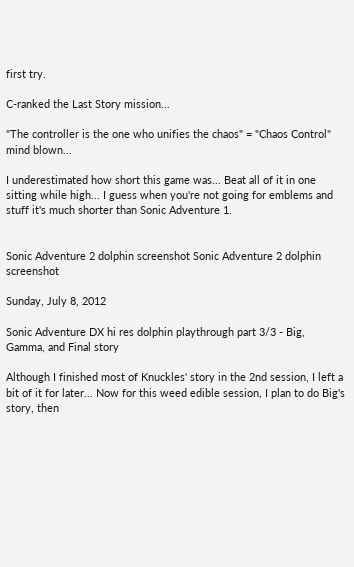first try.

C-ranked the Last Story mission...

"The controller is the one who unifies the chaos" = "Chaos Control"
mind blown...

I underestimated how short this game was... Beat all of it in one sitting while high... I guess when you're not going for emblems and stuff it's much shorter than Sonic Adventure 1.


Sonic Adventure 2 dolphin screenshot Sonic Adventure 2 dolphin screenshot

Sunday, July 8, 2012

Sonic Adventure DX hi res dolphin playthrough part 3/3 - Big, Gamma, and Final story

Although I finished most of Knuckles' story in the 2nd session, I left a bit of it for later... Now for this weed edible session, I plan to do Big's story, then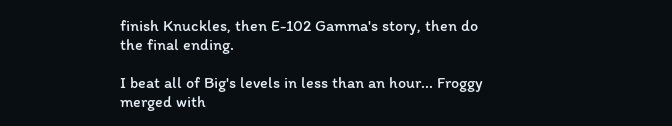finish Knuckles, then E-102 Gamma's story, then do the final ending.

I beat all of Big's levels in less than an hour... Froggy merged with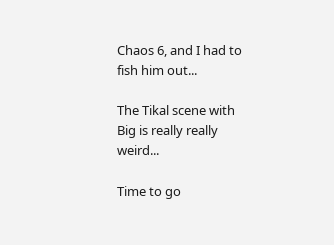Chaos 6, and I had to fish him out...

The Tikal scene with Big is really really weird...

Time to go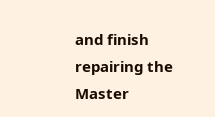and finish repairing the Master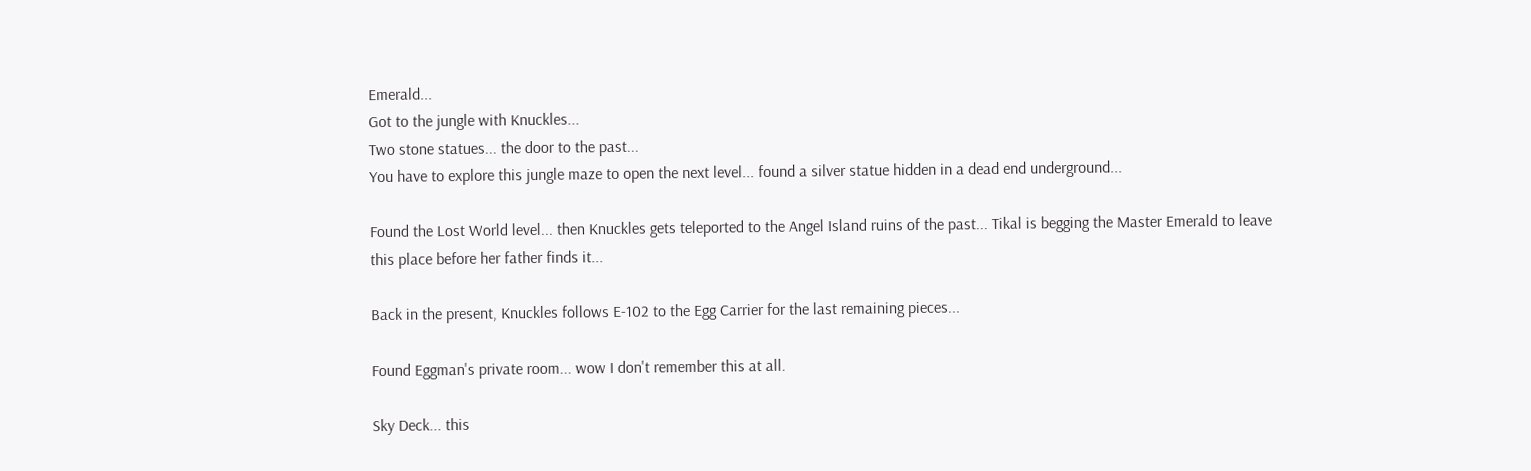Emerald...
Got to the jungle with Knuckles...
Two stone statues... the door to the past...
You have to explore this jungle maze to open the next level... found a silver statue hidden in a dead end underground...

Found the Lost World level... then Knuckles gets teleported to the Angel Island ruins of the past... Tikal is begging the Master Emerald to leave this place before her father finds it...

Back in the present, Knuckles follows E-102 to the Egg Carrier for the last remaining pieces...

Found Eggman's private room... wow I don't remember this at all.

Sky Deck... this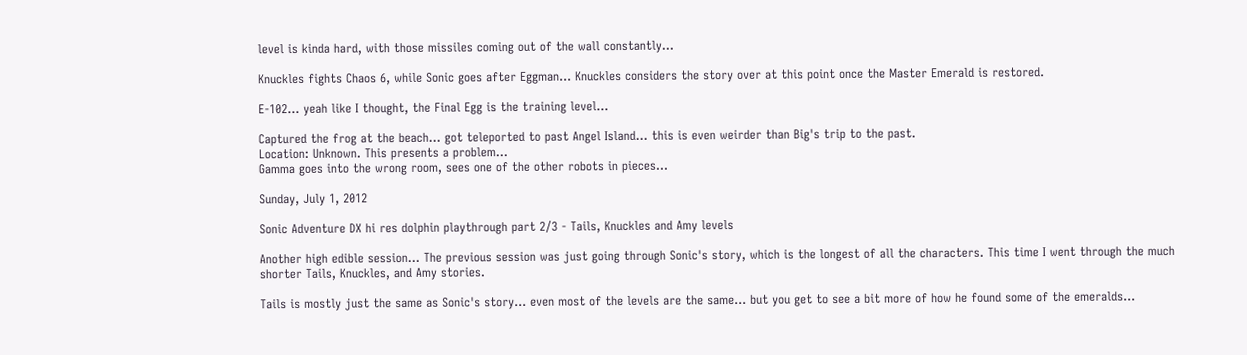level is kinda hard, with those missiles coming out of the wall constantly...

Knuckles fights Chaos 6, while Sonic goes after Eggman... Knuckles considers the story over at this point once the Master Emerald is restored.

E-102... yeah like I thought, the Final Egg is the training level...

Captured the frog at the beach... got teleported to past Angel Island... this is even weirder than Big's trip to the past.
Location: Unknown. This presents a problem...
Gamma goes into the wrong room, sees one of the other robots in pieces...

Sunday, July 1, 2012

Sonic Adventure DX hi res dolphin playthrough part 2/3 - Tails, Knuckles and Amy levels

Another high edible session... The previous session was just going through Sonic's story, which is the longest of all the characters. This time I went through the much shorter Tails, Knuckles, and Amy stories.

Tails is mostly just the same as Sonic's story... even most of the levels are the same... but you get to see a bit more of how he found some of the emeralds...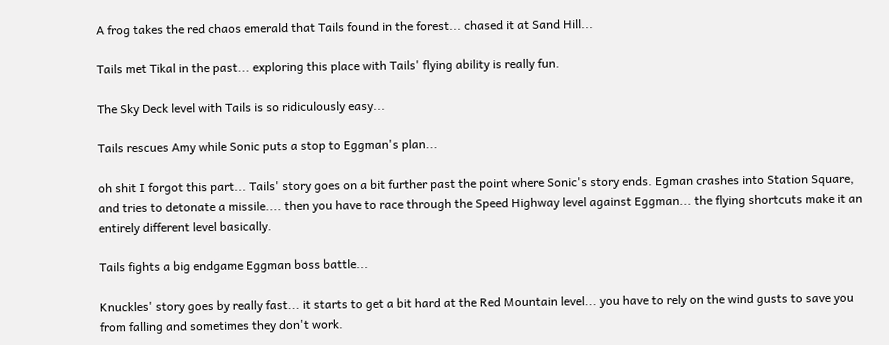A frog takes the red chaos emerald that Tails found in the forest... chased it at Sand Hill...

Tails met Tikal in the past... exploring this place with Tails' flying ability is really fun.

The Sky Deck level with Tails is so ridiculously easy...

Tails rescues Amy while Sonic puts a stop to Eggman's plan...

oh shit I forgot this part... Tails' story goes on a bit further past the point where Sonic's story ends. Egman crashes into Station Square, and tries to detonate a missile.... then you have to race through the Speed Highway level against Eggman... the flying shortcuts make it an entirely different level basically.

Tails fights a big endgame Eggman boss battle...

Knuckles' story goes by really fast... it starts to get a bit hard at the Red Mountain level... you have to rely on the wind gusts to save you from falling and sometimes they don't work.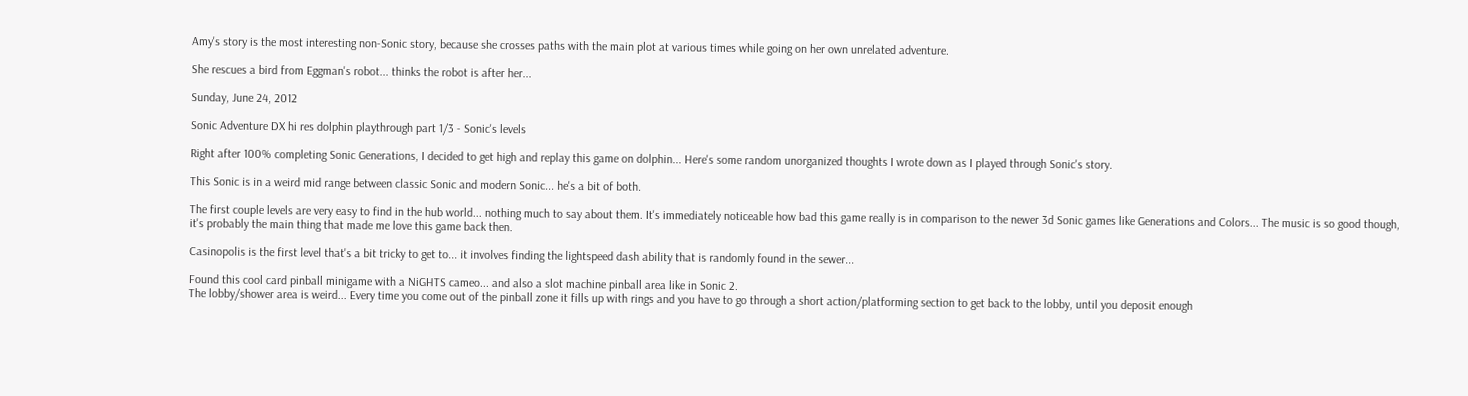Amy's story is the most interesting non-Sonic story, because she crosses paths with the main plot at various times while going on her own unrelated adventure.

She rescues a bird from Eggman's robot... thinks the robot is after her...

Sunday, June 24, 2012

Sonic Adventure DX hi res dolphin playthrough part 1/3 - Sonic's levels

Right after 100% completing Sonic Generations, I decided to get high and replay this game on dolphin... Here's some random unorganized thoughts I wrote down as I played through Sonic's story.

This Sonic is in a weird mid range between classic Sonic and modern Sonic... he's a bit of both.

The first couple levels are very easy to find in the hub world... nothing much to say about them. It's immediately noticeable how bad this game really is in comparison to the newer 3d Sonic games like Generations and Colors... The music is so good though, it's probably the main thing that made me love this game back then.

Casinopolis is the first level that's a bit tricky to get to... it involves finding the lightspeed dash ability that is randomly found in the sewer...

Found this cool card pinball minigame with a NiGHTS cameo... and also a slot machine pinball area like in Sonic 2.
The lobby/shower area is weird... Every time you come out of the pinball zone it fills up with rings and you have to go through a short action/platforming section to get back to the lobby, until you deposit enough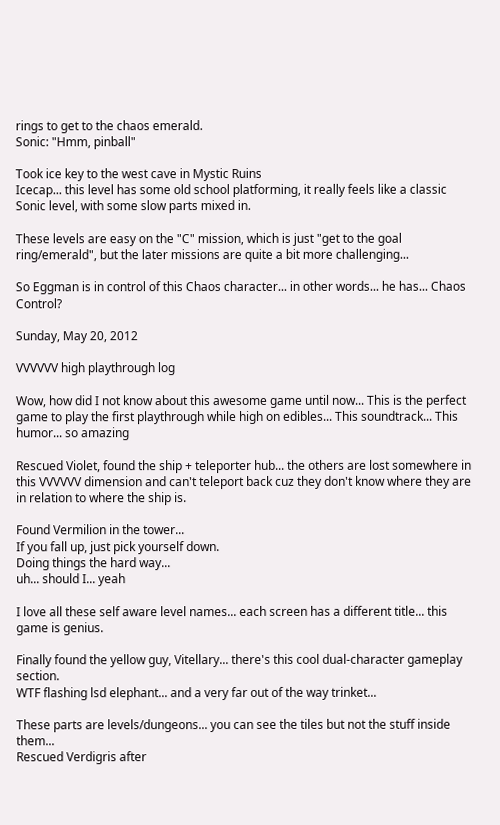rings to get to the chaos emerald.
Sonic: "Hmm, pinball"

Took ice key to the west cave in Mystic Ruins
Icecap... this level has some old school platforming, it really feels like a classic Sonic level, with some slow parts mixed in.

These levels are easy on the "C" mission, which is just "get to the goal ring/emerald", but the later missions are quite a bit more challenging...

So Eggman is in control of this Chaos character... in other words... he has... Chaos Control?

Sunday, May 20, 2012

VVVVVV high playthrough log

Wow, how did I not know about this awesome game until now... This is the perfect game to play the first playthrough while high on edibles... This soundtrack... This humor... so amazing

Rescued Violet, found the ship + teleporter hub... the others are lost somewhere in this VVVVVV dimension and can't teleport back cuz they don't know where they are in relation to where the ship is.

Found Vermilion in the tower...
If you fall up, just pick yourself down.
Doing things the hard way...
uh... should I... yeah

I love all these self aware level names... each screen has a different title... this game is genius.

Finally found the yellow guy, Vitellary... there's this cool dual-character gameplay section.
WTF flashing lsd elephant... and a very far out of the way trinket...

These parts are levels/dungeons... you can see the tiles but not the stuff inside them...
Rescued Verdigris after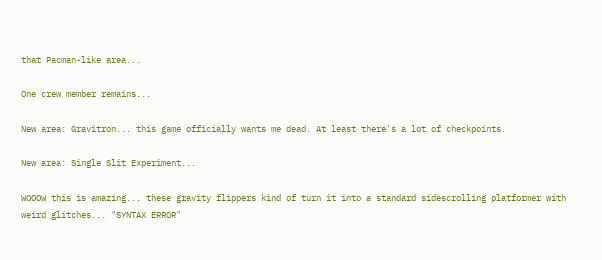that Pacman-like area...

One crew member remains...

New area: Gravitron... this game officially wants me dead. At least there's a lot of checkpoints.

New area: Single Slit Experiment...

WOOOW this is amazing... these gravity flippers kind of turn it into a standard sidescrolling platformer with weird glitches... "SYNTAX ERROR"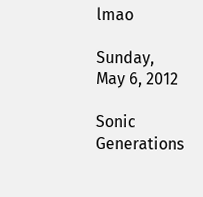lmao

Sunday, May 6, 2012

Sonic Generations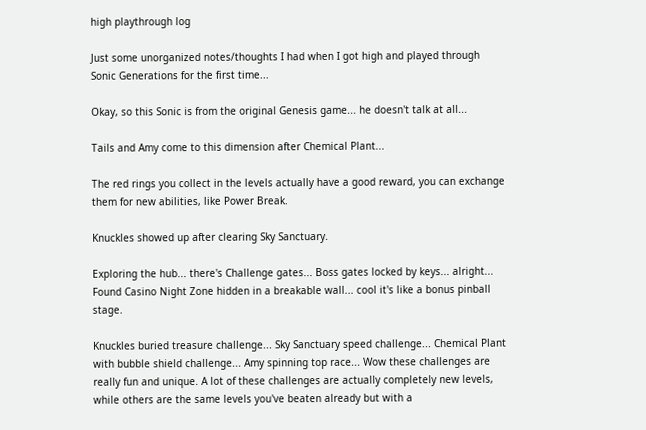high playthrough log

Just some unorganized notes/thoughts I had when I got high and played through Sonic Generations for the first time...

Okay, so this Sonic is from the original Genesis game... he doesn't talk at all...

Tails and Amy come to this dimension after Chemical Plant...

The red rings you collect in the levels actually have a good reward, you can exchange them for new abilities, like Power Break.

Knuckles showed up after clearing Sky Sanctuary.

Exploring the hub... there's Challenge gates... Boss gates locked by keys... alright... Found Casino Night Zone hidden in a breakable wall... cool it's like a bonus pinball stage.

Knuckles buried treasure challenge... Sky Sanctuary speed challenge... Chemical Plant with bubble shield challenge... Amy spinning top race... Wow these challenges are really fun and unique. A lot of these challenges are actually completely new levels, while others are the same levels you've beaten already but with a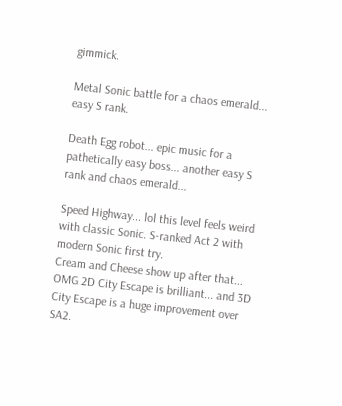gimmick.

Metal Sonic battle for a chaos emerald... easy S rank.

Death Egg robot... epic music for a pathetically easy boss... another easy S rank and chaos emerald...

Speed Highway... lol this level feels weird with classic Sonic. S-ranked Act 2 with modern Sonic first try.
Cream and Cheese show up after that...
OMG 2D City Escape is brilliant... and 3D City Escape is a huge improvement over SA2.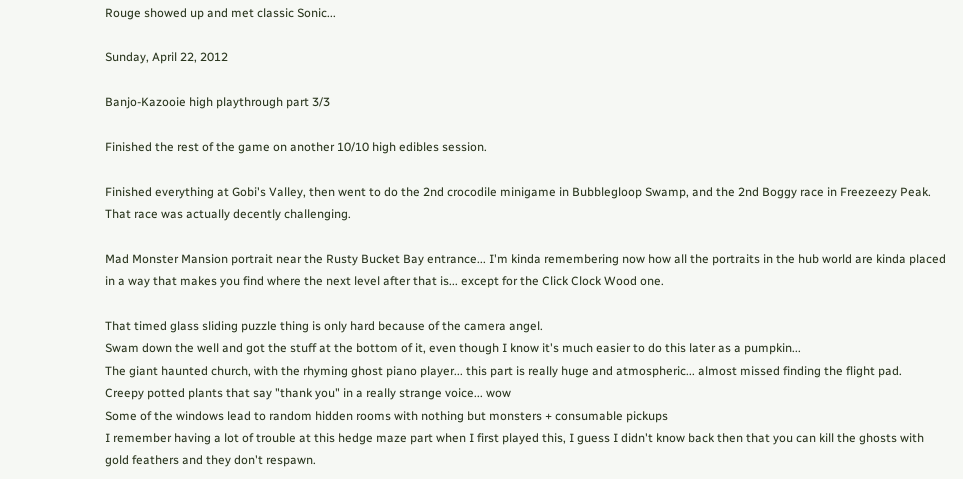Rouge showed up and met classic Sonic...

Sunday, April 22, 2012

Banjo-Kazooie high playthrough part 3/3

Finished the rest of the game on another 10/10 high edibles session.

Finished everything at Gobi's Valley, then went to do the 2nd crocodile minigame in Bubblegloop Swamp, and the 2nd Boggy race in Freezeezy Peak. That race was actually decently challenging.

Mad Monster Mansion portrait near the Rusty Bucket Bay entrance... I'm kinda remembering now how all the portraits in the hub world are kinda placed in a way that makes you find where the next level after that is... except for the Click Clock Wood one.

That timed glass sliding puzzle thing is only hard because of the camera angel.
Swam down the well and got the stuff at the bottom of it, even though I know it's much easier to do this later as a pumpkin...
The giant haunted church, with the rhyming ghost piano player... this part is really huge and atmospheric... almost missed finding the flight pad.
Creepy potted plants that say "thank you" in a really strange voice... wow
Some of the windows lead to random hidden rooms with nothing but monsters + consumable pickups
I remember having a lot of trouble at this hedge maze part when I first played this, I guess I didn't know back then that you can kill the ghosts with gold feathers and they don't respawn.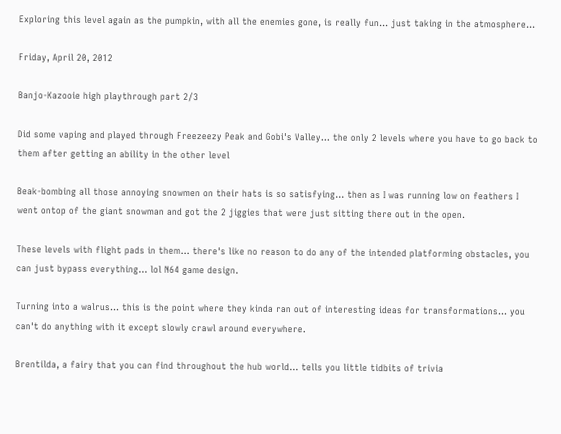Exploring this level again as the pumpkin, with all the enemies gone, is really fun... just taking in the atmosphere...

Friday, April 20, 2012

Banjo-Kazooie high playthrough part 2/3

Did some vaping and played through Freezeezy Peak and Gobi's Valley... the only 2 levels where you have to go back to them after getting an ability in the other level

Beak-bombing all those annoying snowmen on their hats is so satisfying... then as I was running low on feathers I went ontop of the giant snowman and got the 2 jiggies that were just sitting there out in the open.

These levels with flight pads in them... there's like no reason to do any of the intended platforming obstacles, you can just bypass everything... lol N64 game design.

Turning into a walrus... this is the point where they kinda ran out of interesting ideas for transformations... you can't do anything with it except slowly crawl around everywhere.

Brentilda, a fairy that you can find throughout the hub world... tells you little tidbits of trivia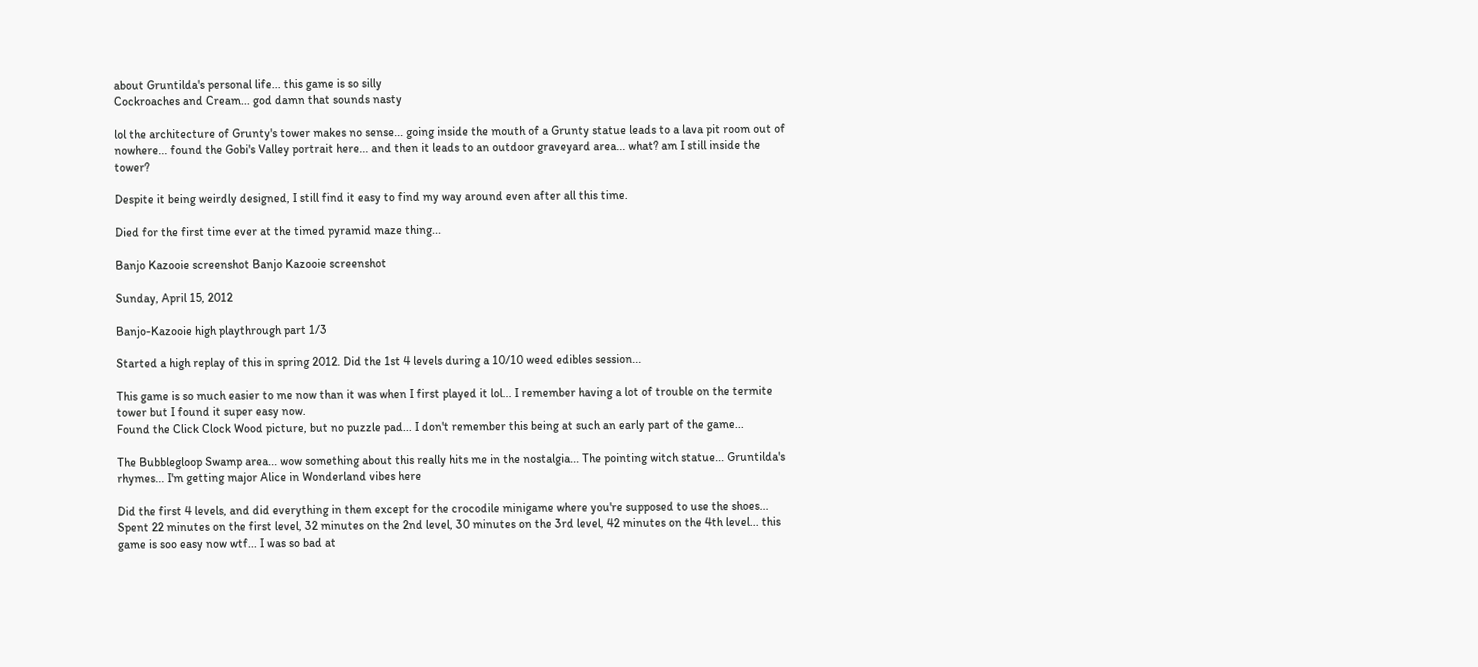about Gruntilda's personal life... this game is so silly
Cockroaches and Cream... god damn that sounds nasty

lol the architecture of Grunty's tower makes no sense... going inside the mouth of a Grunty statue leads to a lava pit room out of nowhere... found the Gobi's Valley portrait here... and then it leads to an outdoor graveyard area... what? am I still inside the tower?

Despite it being weirdly designed, I still find it easy to find my way around even after all this time.

Died for the first time ever at the timed pyramid maze thing...

Banjo Kazooie screenshot Banjo Kazooie screenshot

Sunday, April 15, 2012

Banjo-Kazooie high playthrough part 1/3

Started a high replay of this in spring 2012. Did the 1st 4 levels during a 10/10 weed edibles session...

This game is so much easier to me now than it was when I first played it lol... I remember having a lot of trouble on the termite tower but I found it super easy now.
Found the Click Clock Wood picture, but no puzzle pad... I don't remember this being at such an early part of the game...

The Bubblegloop Swamp area... wow something about this really hits me in the nostalgia... The pointing witch statue... Gruntilda's rhymes... I'm getting major Alice in Wonderland vibes here

Did the first 4 levels, and did everything in them except for the crocodile minigame where you're supposed to use the shoes... Spent 22 minutes on the first level, 32 minutes on the 2nd level, 30 minutes on the 3rd level, 42 minutes on the 4th level... this game is soo easy now wtf... I was so bad at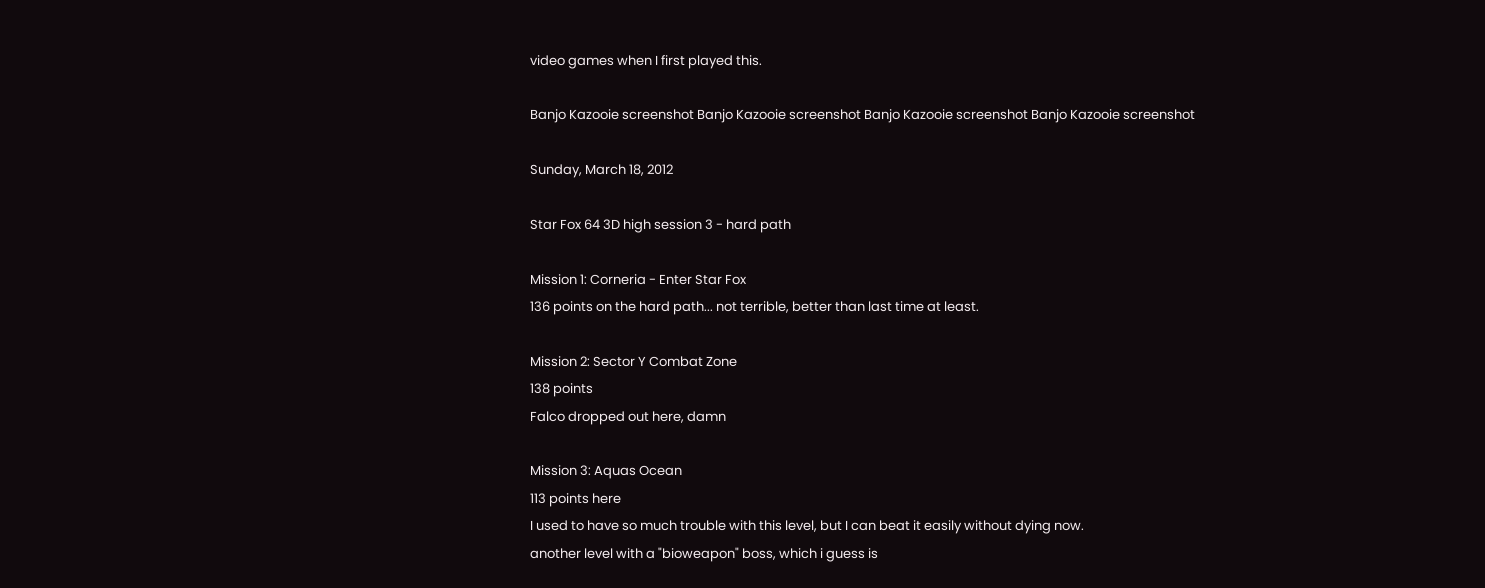video games when I first played this.

Banjo Kazooie screenshot Banjo Kazooie screenshot Banjo Kazooie screenshot Banjo Kazooie screenshot

Sunday, March 18, 2012

Star Fox 64 3D high session 3 - hard path

Mission 1: Corneria - Enter Star Fox
136 points on the hard path... not terrible, better than last time at least.

Mission 2: Sector Y Combat Zone
138 points
Falco dropped out here, damn

Mission 3: Aquas Ocean
113 points here
I used to have so much trouble with this level, but I can beat it easily without dying now.
another level with a "bioweapon" boss, which i guess is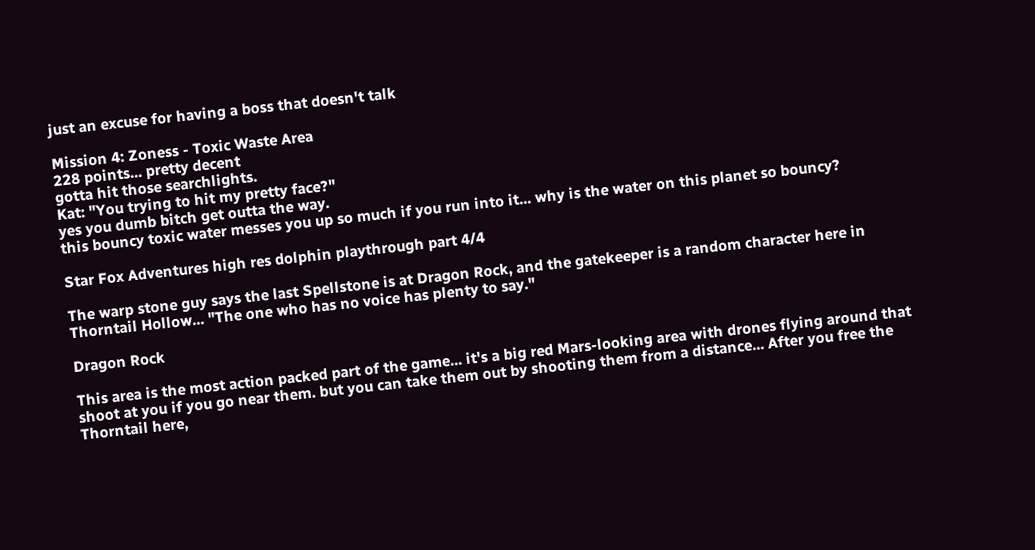just an excuse for having a boss that doesn't talk

Mission 4: Zoness - Toxic Waste Area
228 points... pretty decent
gotta hit those searchlights.
Kat: "You trying to hit my pretty face?"
yes you dumb bitch get outta the way.
this bouncy toxic water messes you up so much if you run into it... why is the water on this planet so bouncy?

Star Fox Adventures high res dolphin playthrough part 4/4

The warp stone guy says the last Spellstone is at Dragon Rock, and the gatekeeper is a random character here in Thorntail Hollow... "The one who has no voice has plenty to say."

Dragon Rock

This area is the most action packed part of the game... it's a big red Mars-looking area with drones flying around that shoot at you if you go near them. but you can take them out by shooting them from a distance... After you free the Thorntail here,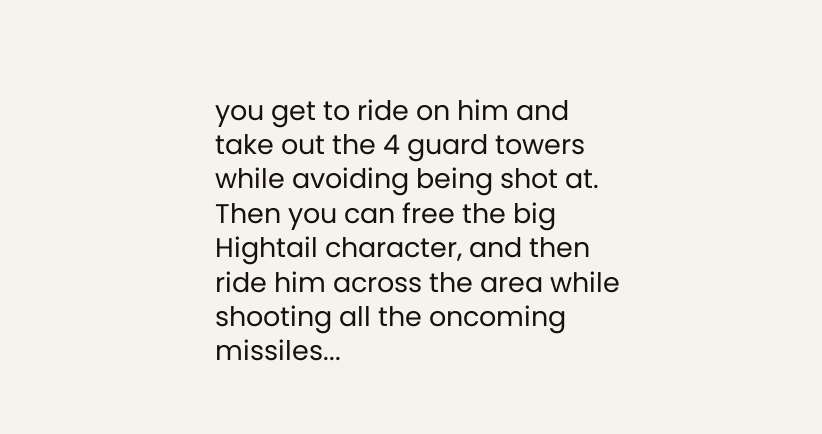you get to ride on him and take out the 4 guard towers while avoiding being shot at. Then you can free the big Hightail character, and then ride him across the area while shooting all the oncoming missiles...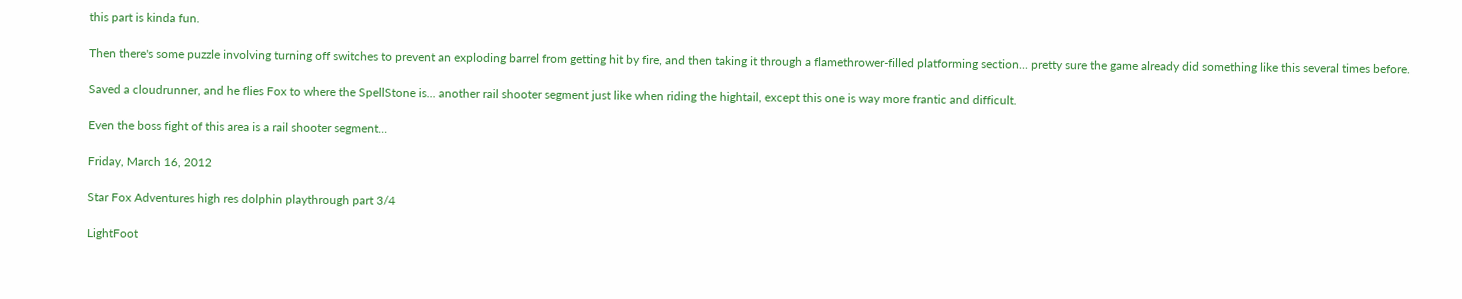this part is kinda fun.

Then there's some puzzle involving turning off switches to prevent an exploding barrel from getting hit by fire, and then taking it through a flamethrower-filled platforming section... pretty sure the game already did something like this several times before.

Saved a cloudrunner, and he flies Fox to where the SpellStone is... another rail shooter segment just like when riding the hightail, except this one is way more frantic and difficult.

Even the boss fight of this area is a rail shooter segment...

Friday, March 16, 2012

Star Fox Adventures high res dolphin playthrough part 3/4

LightFoot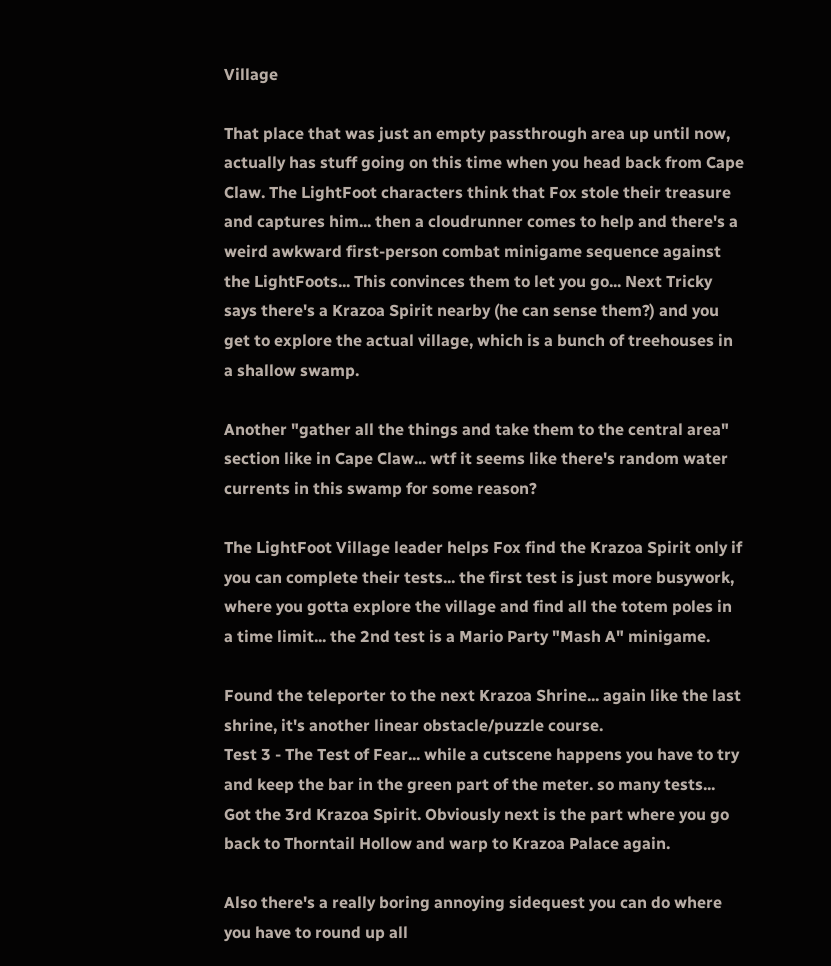Village

That place that was just an empty passthrough area up until now, actually has stuff going on this time when you head back from Cape Claw. The LightFoot characters think that Fox stole their treasure and captures him... then a cloudrunner comes to help and there's a weird awkward first-person combat minigame sequence against the LightFoots... This convinces them to let you go... Next Tricky says there's a Krazoa Spirit nearby (he can sense them?) and you get to explore the actual village, which is a bunch of treehouses in a shallow swamp.

Another "gather all the things and take them to the central area" section like in Cape Claw... wtf it seems like there's random water currents in this swamp for some reason?

The LightFoot Village leader helps Fox find the Krazoa Spirit only if you can complete their tests... the first test is just more busywork, where you gotta explore the village and find all the totem poles in a time limit... the 2nd test is a Mario Party "Mash A" minigame.

Found the teleporter to the next Krazoa Shrine... again like the last shrine, it's another linear obstacle/puzzle course.
Test 3 - The Test of Fear... while a cutscene happens you have to try and keep the bar in the green part of the meter. so many tests...
Got the 3rd Krazoa Spirit. Obviously next is the part where you go back to Thorntail Hollow and warp to Krazoa Palace again.

Also there's a really boring annoying sidequest you can do where you have to round up all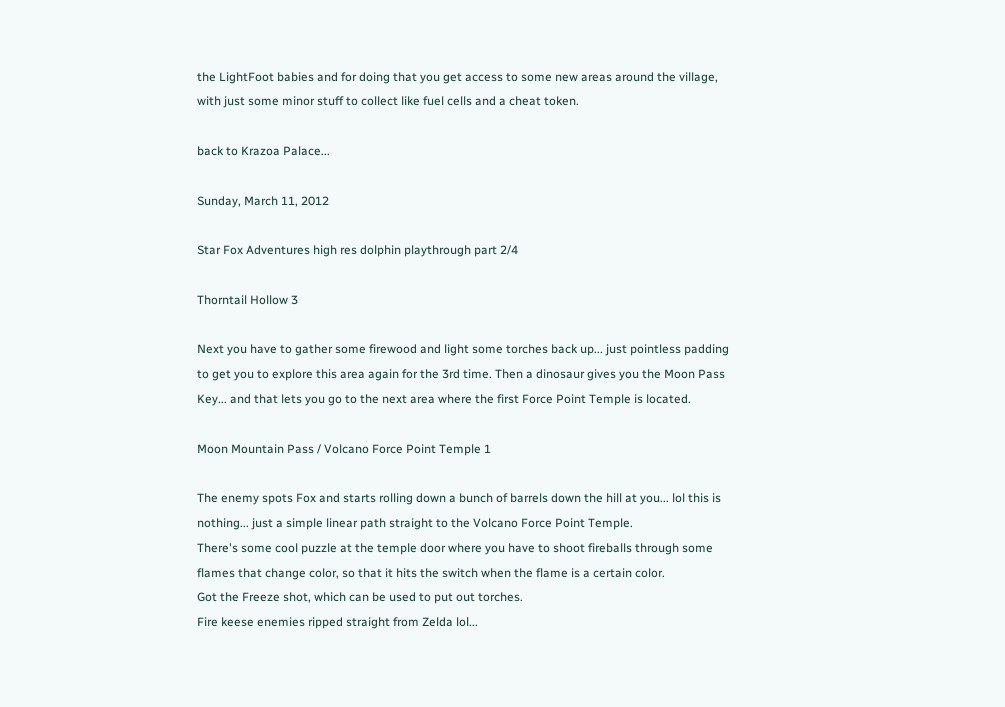the LightFoot babies and for doing that you get access to some new areas around the village, with just some minor stuff to collect like fuel cells and a cheat token.

back to Krazoa Palace...

Sunday, March 11, 2012

Star Fox Adventures high res dolphin playthrough part 2/4

Thorntail Hollow 3

Next you have to gather some firewood and light some torches back up... just pointless padding to get you to explore this area again for the 3rd time. Then a dinosaur gives you the Moon Pass Key... and that lets you go to the next area where the first Force Point Temple is located.

Moon Mountain Pass / Volcano Force Point Temple 1

The enemy spots Fox and starts rolling down a bunch of barrels down the hill at you... lol this is nothing... just a simple linear path straight to the Volcano Force Point Temple.
There's some cool puzzle at the temple door where you have to shoot fireballs through some flames that change color, so that it hits the switch when the flame is a certain color.
Got the Freeze shot, which can be used to put out torches.
Fire keese enemies ripped straight from Zelda lol...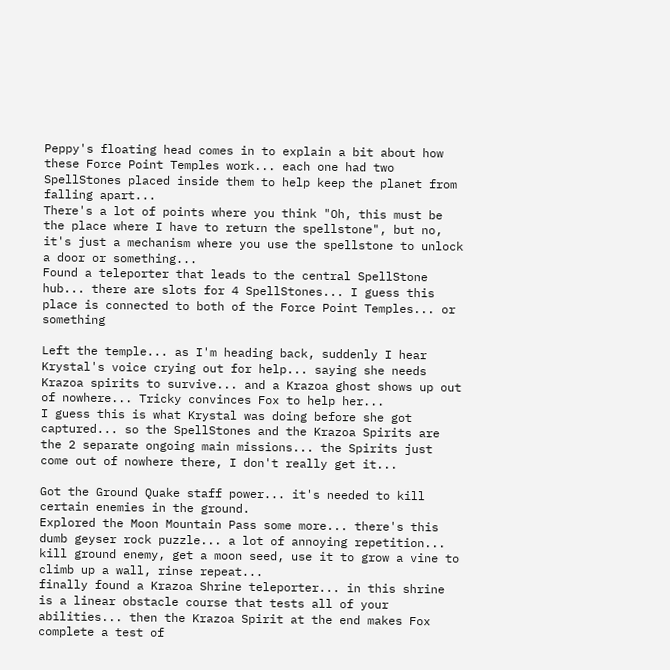Peppy's floating head comes in to explain a bit about how these Force Point Temples work... each one had two SpellStones placed inside them to help keep the planet from falling apart...
There's a lot of points where you think "Oh, this must be the place where I have to return the spellstone", but no, it's just a mechanism where you use the spellstone to unlock a door or something...
Found a teleporter that leads to the central SpellStone hub... there are slots for 4 SpellStones... I guess this place is connected to both of the Force Point Temples... or something

Left the temple... as I'm heading back, suddenly I hear Krystal's voice crying out for help... saying she needs Krazoa spirits to survive... and a Krazoa ghost shows up out of nowhere... Tricky convinces Fox to help her...
I guess this is what Krystal was doing before she got captured... so the SpellStones and the Krazoa Spirits are the 2 separate ongoing main missions... the Spirits just come out of nowhere there, I don't really get it...

Got the Ground Quake staff power... it's needed to kill certain enemies in the ground.
Explored the Moon Mountain Pass some more... there's this dumb geyser rock puzzle... a lot of annoying repetition... kill ground enemy, get a moon seed, use it to grow a vine to climb up a wall, rinse repeat...
finally found a Krazoa Shrine teleporter... in this shrine is a linear obstacle course that tests all of your abilities... then the Krazoa Spirit at the end makes Fox complete a test of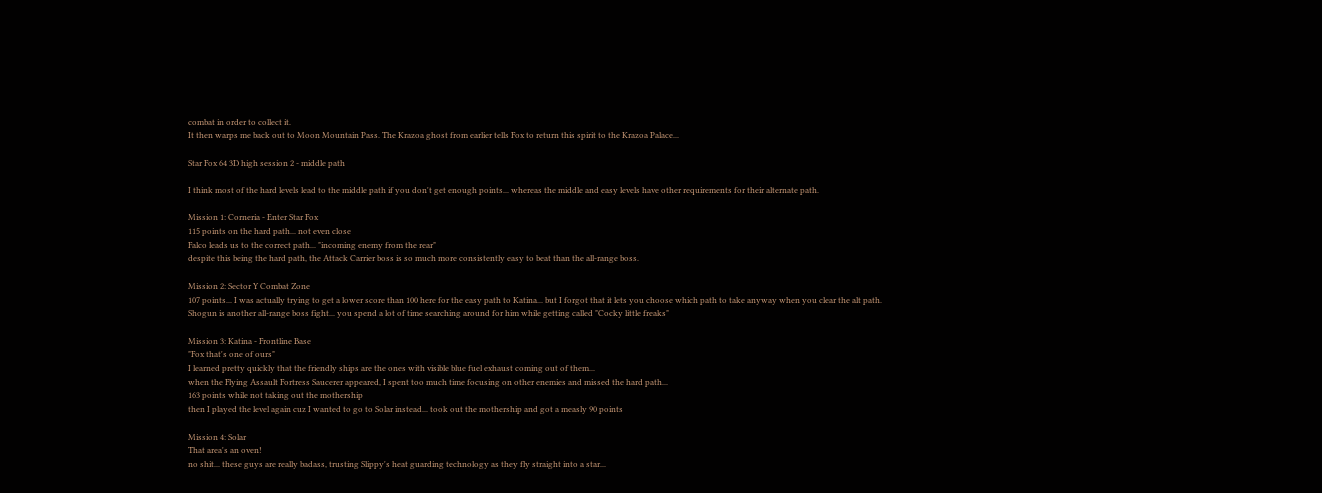combat in order to collect it.
It then warps me back out to Moon Mountain Pass. The Krazoa ghost from earlier tells Fox to return this spirit to the Krazoa Palace...

Star Fox 64 3D high session 2 - middle path

I think most of the hard levels lead to the middle path if you don't get enough points... whereas the middle and easy levels have other requirements for their alternate path.

Mission 1: Corneria - Enter Star Fox
115 points on the hard path... not even close
Falco leads us to the correct path... "incoming enemy from the rear"
despite this being the hard path, the Attack Carrier boss is so much more consistently easy to beat than the all-range boss.

Mission 2: Sector Y Combat Zone
107 points... I was actually trying to get a lower score than 100 here for the easy path to Katina... but I forgot that it lets you choose which path to take anyway when you clear the alt path.
Shogun is another all-range boss fight... you spend a lot of time searching around for him while getting called "Cocky little freaks"

Mission 3: Katina - Frontline Base
"Fox that's one of ours"
I learned pretty quickly that the friendly ships are the ones with visible blue fuel exhaust coming out of them...
when the Flying Assault Fortress Saucerer appeared, I spent too much time focusing on other enemies and missed the hard path...
163 points while not taking out the mothership
then I played the level again cuz I wanted to go to Solar instead... took out the mothership and got a measly 90 points

Mission 4: Solar
That area's an oven!
no shit... these guys are really badass, trusting Slippy's heat guarding technology as they fly straight into a star...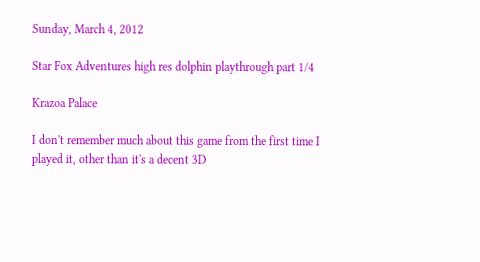Sunday, March 4, 2012

Star Fox Adventures high res dolphin playthrough part 1/4

Krazoa Palace

I don't remember much about this game from the first time I played it, other than it's a decent 3D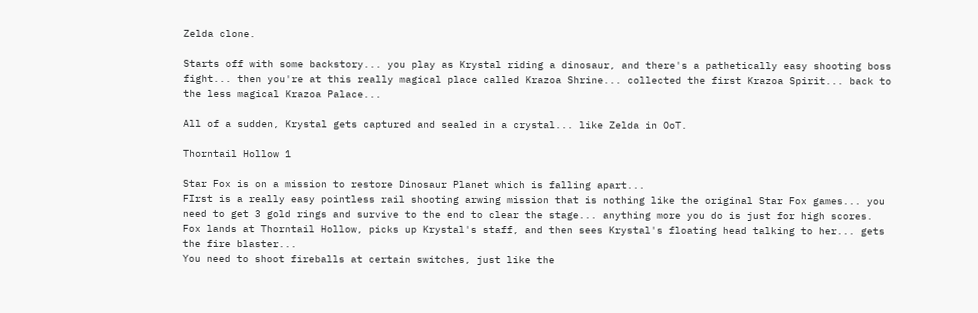Zelda clone.

Starts off with some backstory... you play as Krystal riding a dinosaur, and there's a pathetically easy shooting boss fight... then you're at this really magical place called Krazoa Shrine... collected the first Krazoa Spirit... back to the less magical Krazoa Palace...

All of a sudden, Krystal gets captured and sealed in a crystal... like Zelda in OoT.

Thorntail Hollow 1

Star Fox is on a mission to restore Dinosaur Planet which is falling apart...
FIrst is a really easy pointless rail shooting arwing mission that is nothing like the original Star Fox games... you need to get 3 gold rings and survive to the end to clear the stage... anything more you do is just for high scores.
Fox lands at Thorntail Hollow, picks up Krystal's staff, and then sees Krystal's floating head talking to her... gets the fire blaster...
You need to shoot fireballs at certain switches, just like the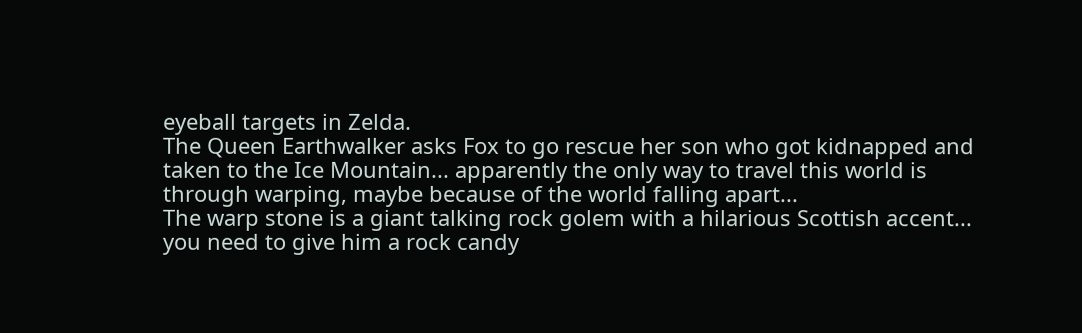eyeball targets in Zelda.
The Queen Earthwalker asks Fox to go rescue her son who got kidnapped and taken to the Ice Mountain... apparently the only way to travel this world is through warping, maybe because of the world falling apart...
The warp stone is a giant talking rock golem with a hilarious Scottish accent... you need to give him a rock candy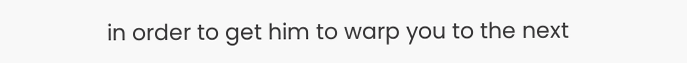in order to get him to warp you to the next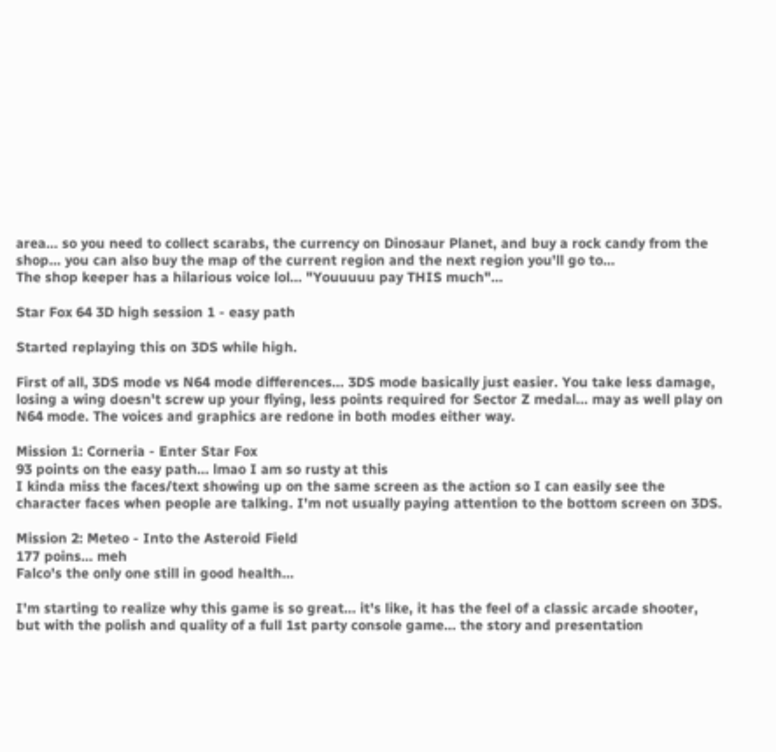area... so you need to collect scarabs, the currency on Dinosaur Planet, and buy a rock candy from the shop... you can also buy the map of the current region and the next region you'll go to...
The shop keeper has a hilarious voice lol... "Youuuuu pay THIS much"...

Star Fox 64 3D high session 1 - easy path

Started replaying this on 3DS while high.

First of all, 3DS mode vs N64 mode differences... 3DS mode basically just easier. You take less damage, losing a wing doesn't screw up your flying, less points required for Sector Z medal... may as well play on N64 mode. The voices and graphics are redone in both modes either way.

Mission 1: Corneria - Enter Star Fox
93 points on the easy path... lmao I am so rusty at this
I kinda miss the faces/text showing up on the same screen as the action so I can easily see the character faces when people are talking. I'm not usually paying attention to the bottom screen on 3DS.

Mission 2: Meteo - Into the Asteroid Field
177 poins... meh
Falco's the only one still in good health...

I'm starting to realize why this game is so great... it's like, it has the feel of a classic arcade shooter, but with the polish and quality of a full 1st party console game... the story and presentation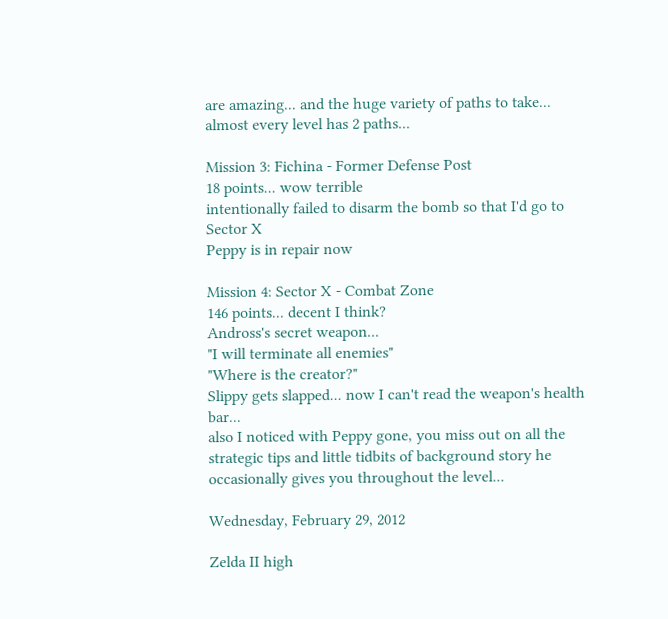are amazing... and the huge variety of paths to take... almost every level has 2 paths...

Mission 3: Fichina - Former Defense Post
18 points... wow terrible
intentionally failed to disarm the bomb so that I'd go to Sector X
Peppy is in repair now

Mission 4: Sector X - Combat Zone
146 points... decent I think?
Andross's secret weapon...
"I will terminate all enemies"
"Where is the creator?"
Slippy gets slapped... now I can't read the weapon's health bar...
also I noticed with Peppy gone, you miss out on all the strategic tips and little tidbits of background story he occasionally gives you throughout the level...

Wednesday, February 29, 2012

Zelda II high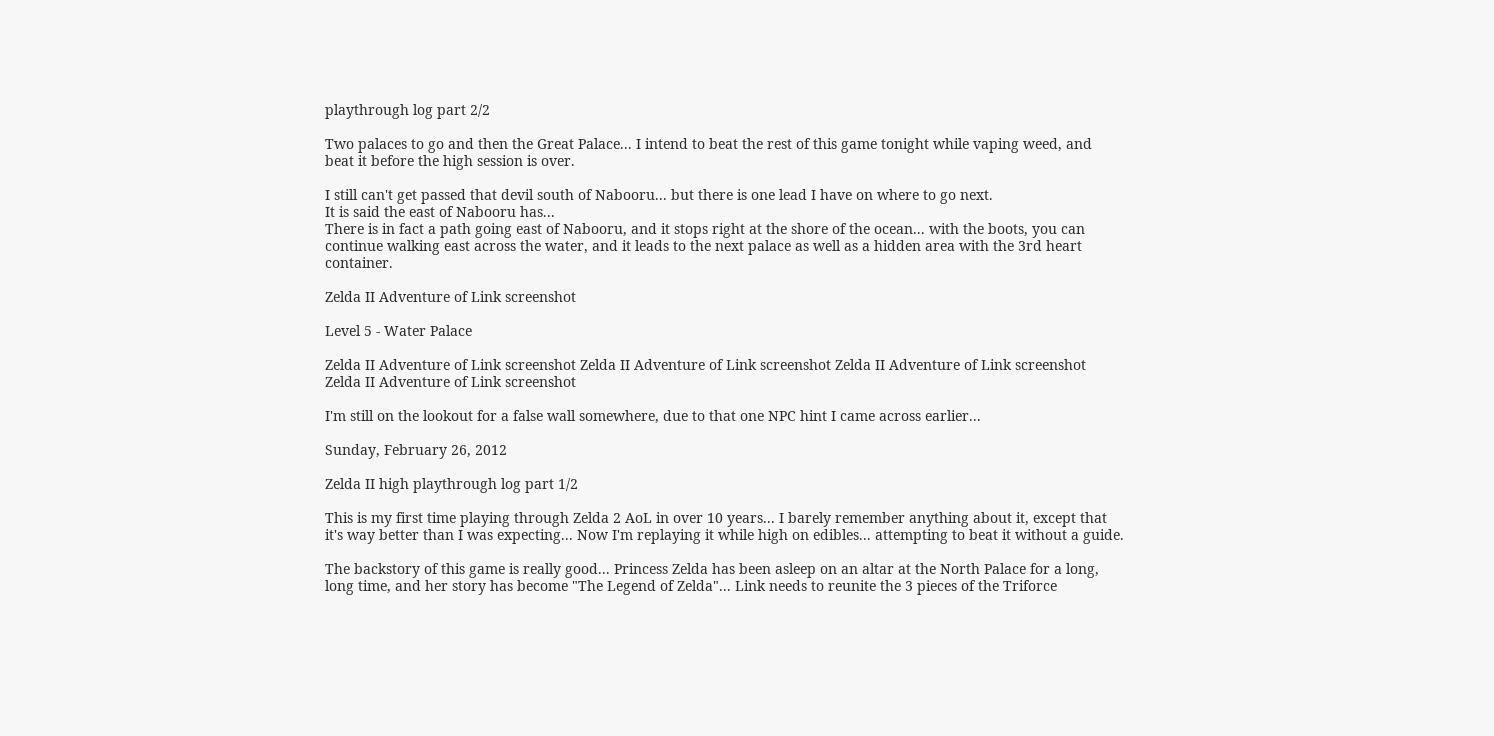playthrough log part 2/2

Two palaces to go and then the Great Palace... I intend to beat the rest of this game tonight while vaping weed, and beat it before the high session is over.

I still can't get passed that devil south of Nabooru... but there is one lead I have on where to go next.
It is said the east of Nabooru has...
There is in fact a path going east of Nabooru, and it stops right at the shore of the ocean... with the boots, you can continue walking east across the water, and it leads to the next palace as well as a hidden area with the 3rd heart container.

Zelda II Adventure of Link screenshot

Level 5 - Water Palace

Zelda II Adventure of Link screenshot Zelda II Adventure of Link screenshot Zelda II Adventure of Link screenshot Zelda II Adventure of Link screenshot

I'm still on the lookout for a false wall somewhere, due to that one NPC hint I came across earlier...

Sunday, February 26, 2012

Zelda II high playthrough log part 1/2

This is my first time playing through Zelda 2 AoL in over 10 years... I barely remember anything about it, except that it's way better than I was expecting... Now I'm replaying it while high on edibles... attempting to beat it without a guide.

The backstory of this game is really good... Princess Zelda has been asleep on an altar at the North Palace for a long, long time, and her story has become "The Legend of Zelda"... Link needs to reunite the 3 pieces of the Triforce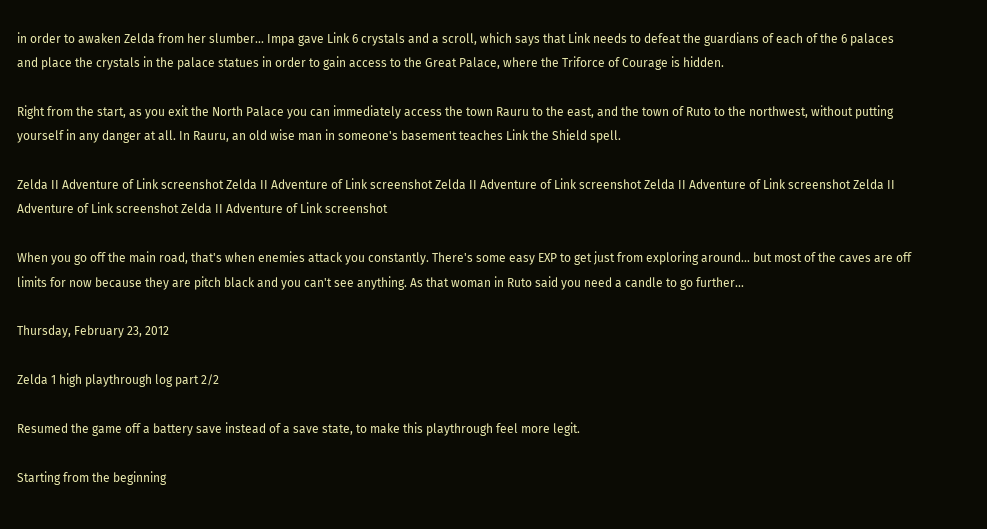in order to awaken Zelda from her slumber... Impa gave Link 6 crystals and a scroll, which says that Link needs to defeat the guardians of each of the 6 palaces and place the crystals in the palace statues in order to gain access to the Great Palace, where the Triforce of Courage is hidden.

Right from the start, as you exit the North Palace you can immediately access the town Rauru to the east, and the town of Ruto to the northwest, without putting yourself in any danger at all. In Rauru, an old wise man in someone's basement teaches Link the Shield spell.

Zelda II Adventure of Link screenshot Zelda II Adventure of Link screenshot Zelda II Adventure of Link screenshot Zelda II Adventure of Link screenshot Zelda II Adventure of Link screenshot Zelda II Adventure of Link screenshot

When you go off the main road, that's when enemies attack you constantly. There's some easy EXP to get just from exploring around... but most of the caves are off limits for now because they are pitch black and you can't see anything. As that woman in Ruto said you need a candle to go further...

Thursday, February 23, 2012

Zelda 1 high playthrough log part 2/2

Resumed the game off a battery save instead of a save state, to make this playthrough feel more legit.

Starting from the beginning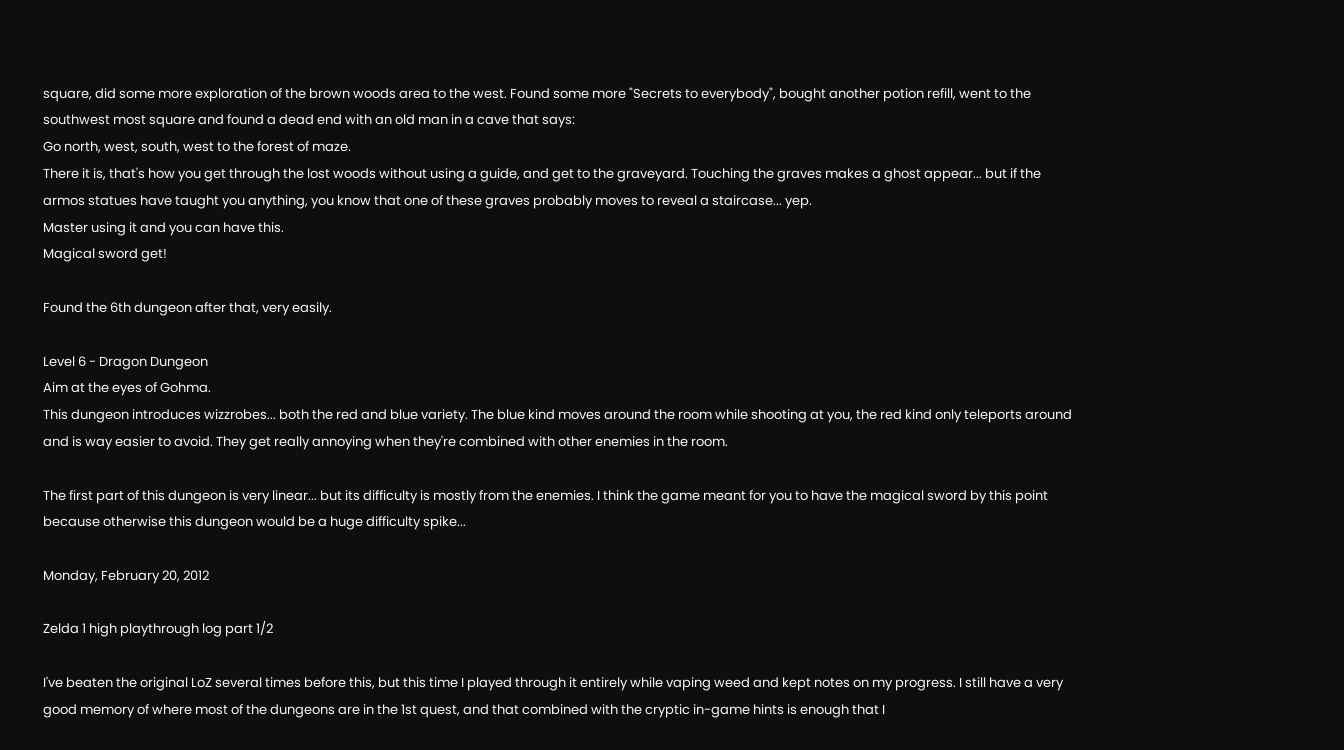square, did some more exploration of the brown woods area to the west. Found some more "Secrets to everybody", bought another potion refill, went to the southwest most square and found a dead end with an old man in a cave that says:
Go north, west, south, west to the forest of maze.
There it is, that's how you get through the lost woods without using a guide, and get to the graveyard. Touching the graves makes a ghost appear... but if the armos statues have taught you anything, you know that one of these graves probably moves to reveal a staircase... yep.
Master using it and you can have this.
Magical sword get!

Found the 6th dungeon after that, very easily.

Level 6 - Dragon Dungeon
Aim at the eyes of Gohma.
This dungeon introduces wizzrobes... both the red and blue variety. The blue kind moves around the room while shooting at you, the red kind only teleports around and is way easier to avoid. They get really annoying when they're combined with other enemies in the room.

The first part of this dungeon is very linear... but its difficulty is mostly from the enemies. I think the game meant for you to have the magical sword by this point because otherwise this dungeon would be a huge difficulty spike...

Monday, February 20, 2012

Zelda 1 high playthrough log part 1/2

I've beaten the original LoZ several times before this, but this time I played through it entirely while vaping weed and kept notes on my progress. I still have a very good memory of where most of the dungeons are in the 1st quest, and that combined with the cryptic in-game hints is enough that I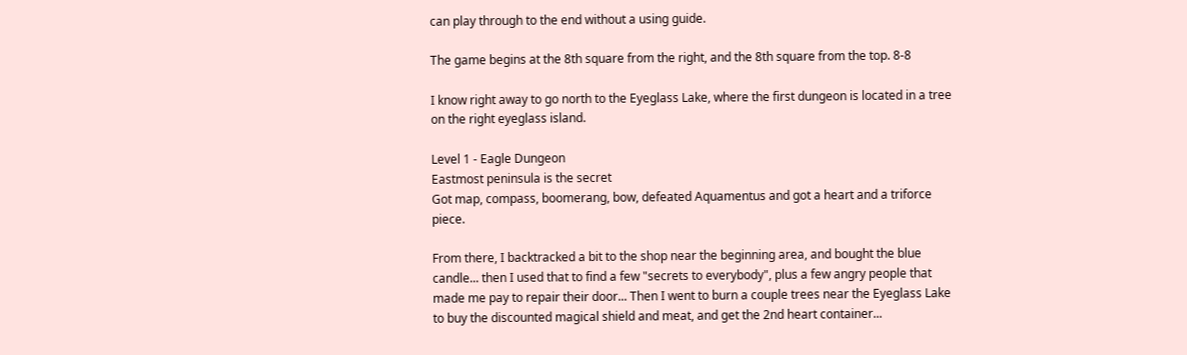can play through to the end without a using guide.

The game begins at the 8th square from the right, and the 8th square from the top. 8-8

I know right away to go north to the Eyeglass Lake, where the first dungeon is located in a tree on the right eyeglass island.

Level 1 - Eagle Dungeon
Eastmost peninsula is the secret
Got map, compass, boomerang, bow, defeated Aquamentus and got a heart and a triforce piece.

From there, I backtracked a bit to the shop near the beginning area, and bought the blue candle... then I used that to find a few "secrets to everybody", plus a few angry people that made me pay to repair their door... Then I went to burn a couple trees near the Eyeglass Lake to buy the discounted magical shield and meat, and get the 2nd heart container...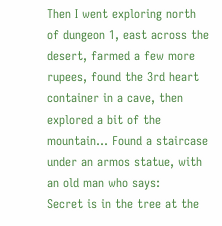Then I went exploring north of dungeon 1, east across the desert, farmed a few more rupees, found the 3rd heart container in a cave, then explored a bit of the mountain... Found a staircase under an armos statue, with an old man who says:
Secret is in the tree at the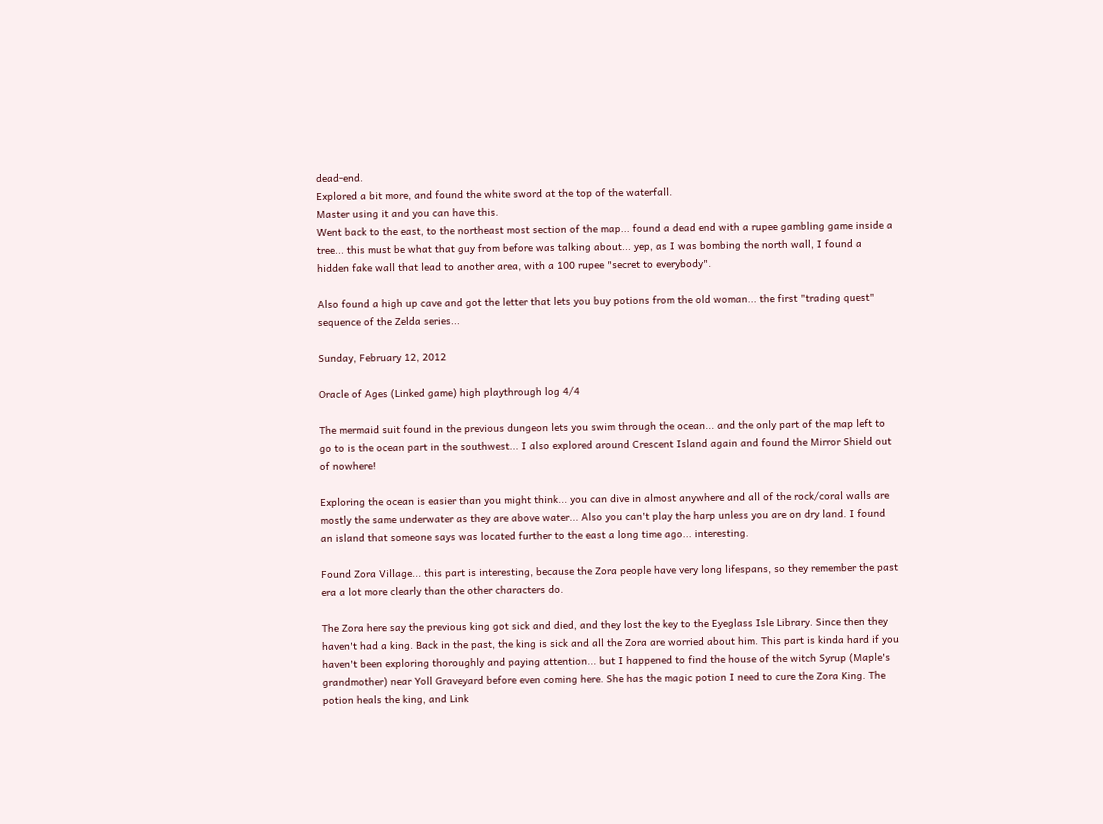dead-end.
Explored a bit more, and found the white sword at the top of the waterfall.
Master using it and you can have this.
Went back to the east, to the northeast most section of the map... found a dead end with a rupee gambling game inside a tree... this must be what that guy from before was talking about... yep, as I was bombing the north wall, I found a hidden fake wall that lead to another area, with a 100 rupee "secret to everybody".

Also found a high up cave and got the letter that lets you buy potions from the old woman... the first "trading quest" sequence of the Zelda series...

Sunday, February 12, 2012

Oracle of Ages (Linked game) high playthrough log 4/4

The mermaid suit found in the previous dungeon lets you swim through the ocean... and the only part of the map left to go to is the ocean part in the southwest... I also explored around Crescent Island again and found the Mirror Shield out of nowhere!

Exploring the ocean is easier than you might think... you can dive in almost anywhere and all of the rock/coral walls are mostly the same underwater as they are above water... Also you can't play the harp unless you are on dry land. I found an island that someone says was located further to the east a long time ago... interesting.

Found Zora Village... this part is interesting, because the Zora people have very long lifespans, so they remember the past era a lot more clearly than the other characters do.

The Zora here say the previous king got sick and died, and they lost the key to the Eyeglass Isle Library. Since then they haven't had a king. Back in the past, the king is sick and all the Zora are worried about him. This part is kinda hard if you haven't been exploring thoroughly and paying attention... but I happened to find the house of the witch Syrup (Maple's grandmother) near Yoll Graveyard before even coming here. She has the magic potion I need to cure the Zora King. The potion heals the king, and Link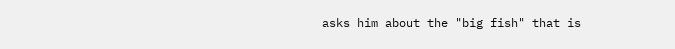asks him about the "big fish" that is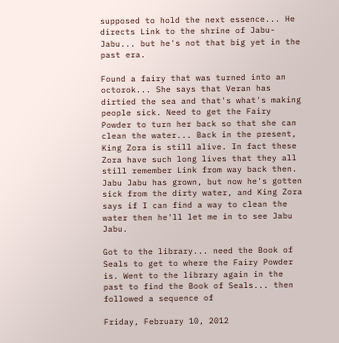supposed to hold the next essence... He directs Link to the shrine of Jabu-Jabu... but he's not that big yet in the past era.

Found a fairy that was turned into an octorok... She says that Veran has dirtied the sea and that's what's making people sick. Need to get the Fairy Powder to turn her back so that she can clean the water... Back in the present, King Zora is still alive. In fact these Zora have such long lives that they all still remember Link from way back then. Jabu Jabu has grown, but now he's gotten sick from the dirty water, and King Zora says if I can find a way to clean the water then he'll let me in to see Jabu Jabu.

Got to the library... need the Book of Seals to get to where the Fairy Powder is. Went to the library again in the past to find the Book of Seals... then followed a sequence of

Friday, February 10, 2012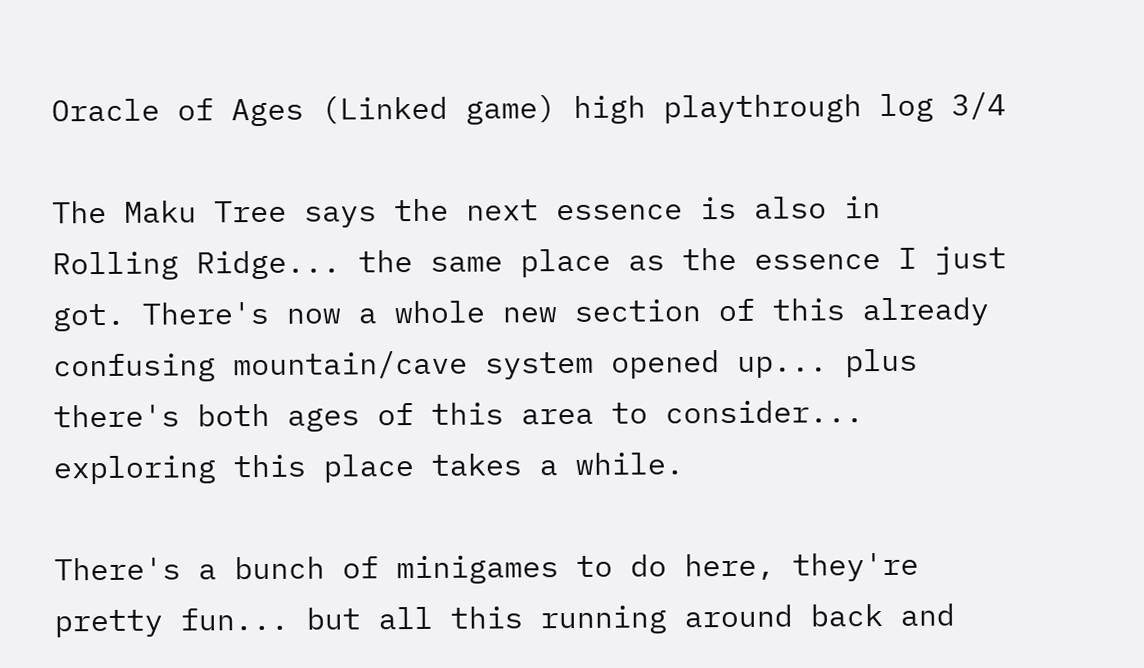Oracle of Ages (Linked game) high playthrough log 3/4

The Maku Tree says the next essence is also in Rolling Ridge... the same place as the essence I just got. There's now a whole new section of this already confusing mountain/cave system opened up... plus there's both ages of this area to consider... exploring this place takes a while.

There's a bunch of minigames to do here, they're pretty fun... but all this running around back and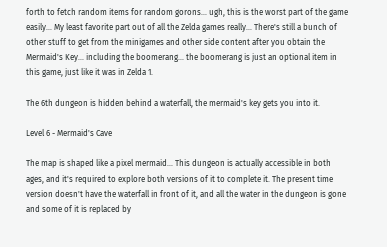forth to fetch random items for random gorons... ugh, this is the worst part of the game easily... My least favorite part out of all the Zelda games really... There's still a bunch of other stuff to get from the minigames and other side content after you obtain the Mermaid's Key... including the boomerang... the boomerang is just an optional item in this game, just like it was in Zelda 1.

The 6th dungeon is hidden behind a waterfall, the mermaid's key gets you into it.

Level 6 - Mermaid's Cave

The map is shaped like a pixel mermaid... This dungeon is actually accessible in both ages, and it's required to explore both versions of it to complete it. The present time version doesn't have the waterfall in front of it, and all the water in the dungeon is gone and some of it is replaced by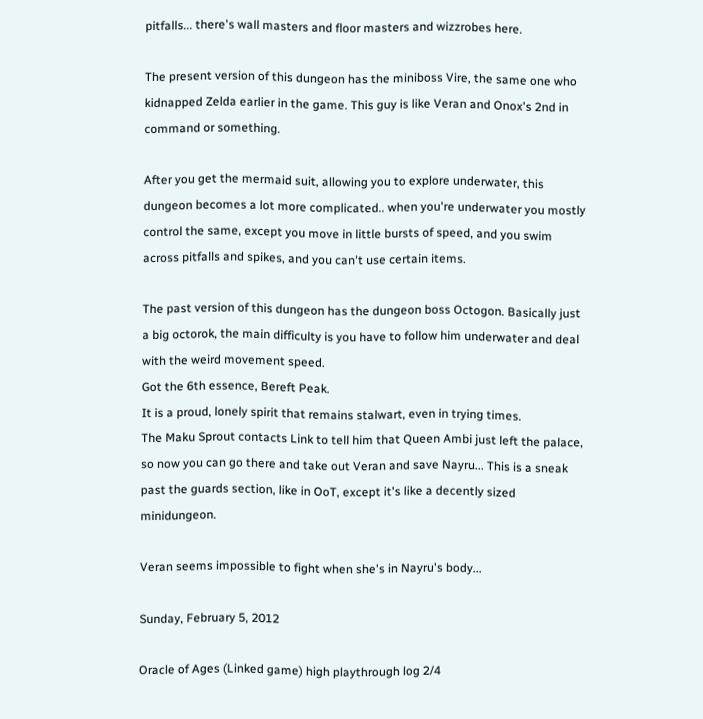pitfalls... there's wall masters and floor masters and wizzrobes here.

The present version of this dungeon has the miniboss Vire, the same one who kidnapped Zelda earlier in the game. This guy is like Veran and Onox's 2nd in command or something.

After you get the mermaid suit, allowing you to explore underwater, this dungeon becomes a lot more complicated.. when you're underwater you mostly control the same, except you move in little bursts of speed, and you swim across pitfalls and spikes, and you can't use certain items.

The past version of this dungeon has the dungeon boss Octogon. Basically just a big octorok, the main difficulty is you have to follow him underwater and deal with the weird movement speed.
Got the 6th essence, Bereft Peak.
It is a proud, lonely spirit that remains stalwart, even in trying times.
The Maku Sprout contacts Link to tell him that Queen Ambi just left the palace, so now you can go there and take out Veran and save Nayru... This is a sneak past the guards section, like in OoT, except it's like a decently sized minidungeon.

Veran seems impossible to fight when she's in Nayru's body...

Sunday, February 5, 2012

Oracle of Ages (Linked game) high playthrough log 2/4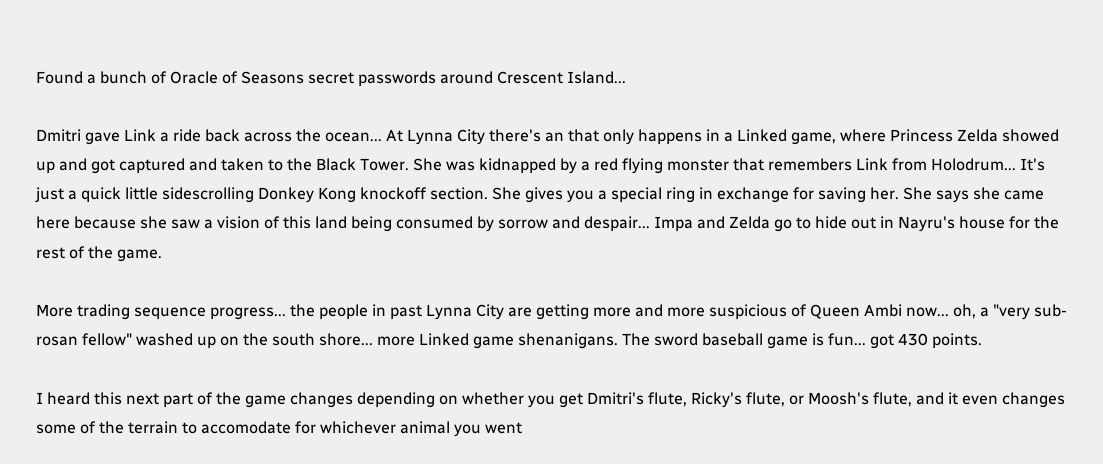Found a bunch of Oracle of Seasons secret passwords around Crescent Island...

Dmitri gave Link a ride back across the ocean... At Lynna City there's an that only happens in a Linked game, where Princess Zelda showed up and got captured and taken to the Black Tower. She was kidnapped by a red flying monster that remembers Link from Holodrum... It's just a quick little sidescrolling Donkey Kong knockoff section. She gives you a special ring in exchange for saving her. She says she came here because she saw a vision of this land being consumed by sorrow and despair... Impa and Zelda go to hide out in Nayru's house for the rest of the game.

More trading sequence progress... the people in past Lynna City are getting more and more suspicious of Queen Ambi now... oh, a "very sub-rosan fellow" washed up on the south shore... more Linked game shenanigans. The sword baseball game is fun... got 430 points.

I heard this next part of the game changes depending on whether you get Dmitri's flute, Ricky's flute, or Moosh's flute, and it even changes some of the terrain to accomodate for whichever animal you went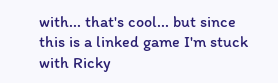with... that's cool... but since this is a linked game I'm stuck with Ricky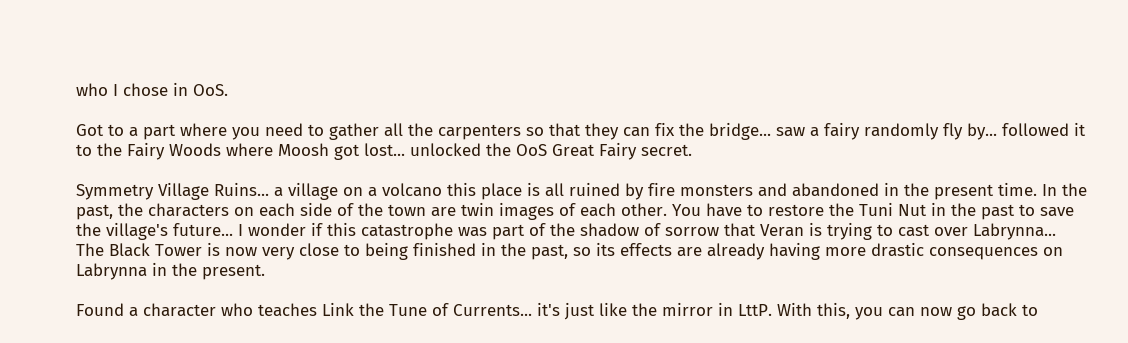who I chose in OoS.

Got to a part where you need to gather all the carpenters so that they can fix the bridge... saw a fairy randomly fly by... followed it to the Fairy Woods where Moosh got lost... unlocked the OoS Great Fairy secret.

Symmetry Village Ruins... a village on a volcano this place is all ruined by fire monsters and abandoned in the present time. In the past, the characters on each side of the town are twin images of each other. You have to restore the Tuni Nut in the past to save the village's future... I wonder if this catastrophe was part of the shadow of sorrow that Veran is trying to cast over Labrynna... The Black Tower is now very close to being finished in the past, so its effects are already having more drastic consequences on Labrynna in the present.

Found a character who teaches Link the Tune of Currents... it's just like the mirror in LttP. With this, you can now go back to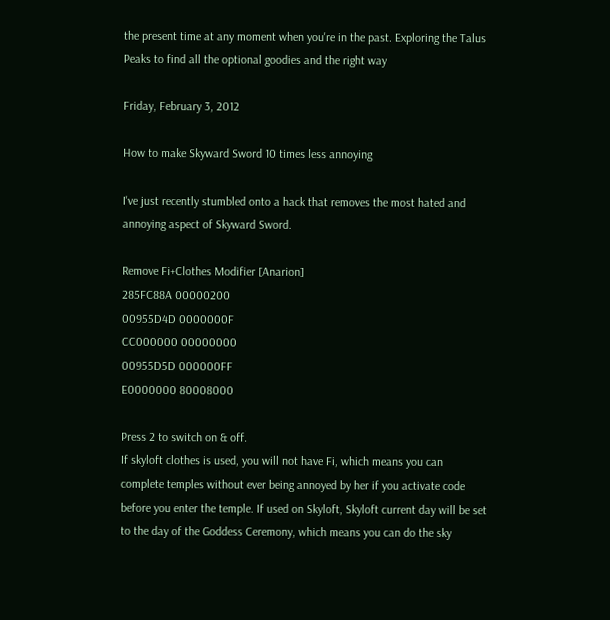the present time at any moment when you're in the past. Exploring the Talus Peaks to find all the optional goodies and the right way

Friday, February 3, 2012

How to make Skyward Sword 10 times less annoying

I've just recently stumbled onto a hack that removes the most hated and annoying aspect of Skyward Sword.

Remove Fi+Clothes Modifier [Anarion]
285FC88A 00000200
00955D4D 0000000F
CC000000 00000000
00955D5D 000000FF
E0000000 80008000

Press 2 to switch on & off.
If skyloft clothes is used, you will not have Fi, which means you can complete temples without ever being annoyed by her if you activate code before you enter the temple. If used on Skyloft, Skyloft current day will be set to the day of the Goddess Ceremony, which means you can do the sky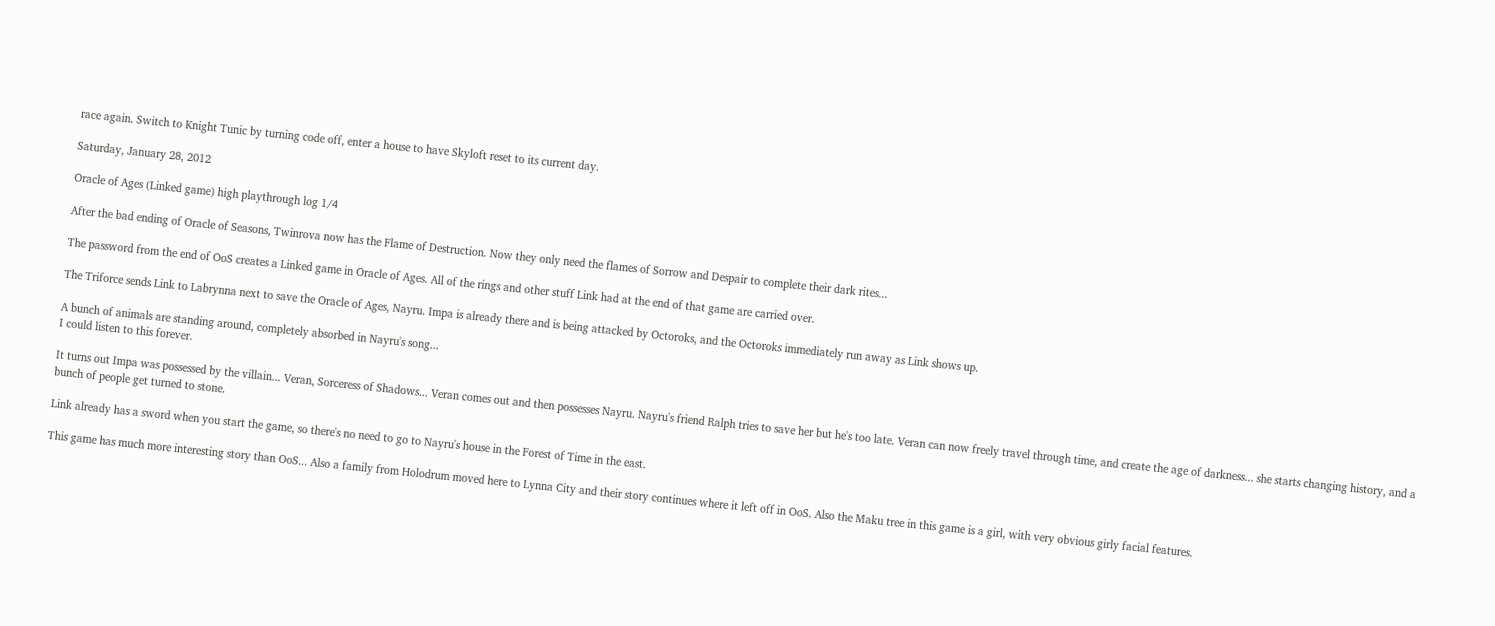race again. Switch to Knight Tunic by turning code off, enter a house to have Skyloft reset to its current day.

Saturday, January 28, 2012

Oracle of Ages (Linked game) high playthrough log 1/4

After the bad ending of Oracle of Seasons, Twinrova now has the Flame of Destruction. Now they only need the flames of Sorrow and Despair to complete their dark rites...

The password from the end of OoS creates a Linked game in Oracle of Ages. All of the rings and other stuff Link had at the end of that game are carried over.

The Triforce sends Link to Labrynna next to save the Oracle of Ages, Nayru. Impa is already there and is being attacked by Octoroks, and the Octoroks immediately run away as Link shows up.

A bunch of animals are standing around, completely absorbed in Nayru's song...
I could listen to this forever.

It turns out Impa was possessed by the villain... Veran, Sorceress of Shadows... Veran comes out and then possesses Nayru. Nayru's friend Ralph tries to save her but he's too late. Veran can now freely travel through time, and create the age of darkness... she starts changing history, and a bunch of people get turned to stone.

Link already has a sword when you start the game, so there's no need to go to Nayru's house in the Forest of Time in the east.

This game has much more interesting story than OoS... Also a family from Holodrum moved here to Lynna City and their story continues where it left off in OoS. Also the Maku tree in this game is a girl, with very obvious girly facial features.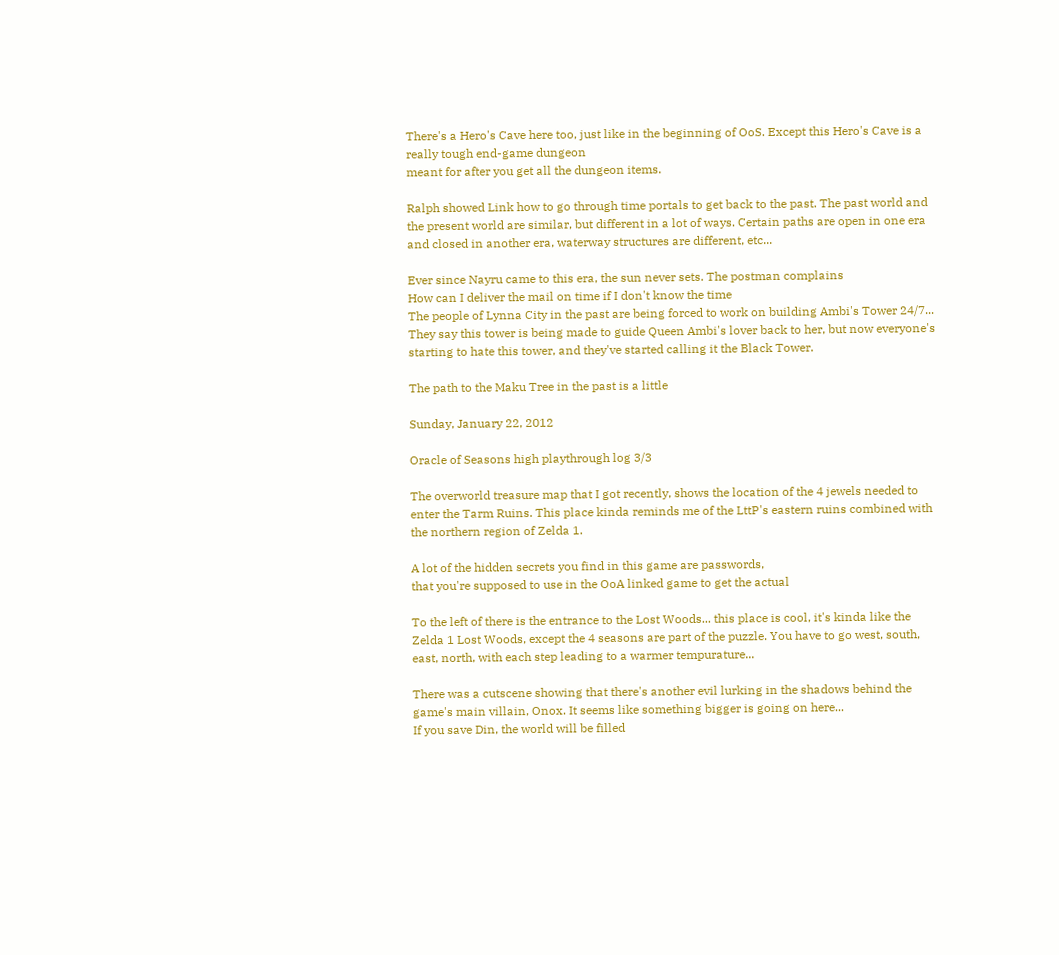There's a Hero's Cave here too, just like in the beginning of OoS. Except this Hero's Cave is a really tough end-game dungeon
meant for after you get all the dungeon items.

Ralph showed Link how to go through time portals to get back to the past. The past world and the present world are similar, but different in a lot of ways. Certain paths are open in one era and closed in another era, waterway structures are different, etc...

Ever since Nayru came to this era, the sun never sets. The postman complains
How can I deliver the mail on time if I don't know the time
The people of Lynna City in the past are being forced to work on building Ambi's Tower 24/7... They say this tower is being made to guide Queen Ambi's lover back to her, but now everyone's starting to hate this tower, and they've started calling it the Black Tower.

The path to the Maku Tree in the past is a little

Sunday, January 22, 2012

Oracle of Seasons high playthrough log 3/3

The overworld treasure map that I got recently, shows the location of the 4 jewels needed to enter the Tarm Ruins. This place kinda reminds me of the LttP's eastern ruins combined with the northern region of Zelda 1.

A lot of the hidden secrets you find in this game are passwords,
that you're supposed to use in the OoA linked game to get the actual

To the left of there is the entrance to the Lost Woods... this place is cool, it's kinda like the Zelda 1 Lost Woods, except the 4 seasons are part of the puzzle. You have to go west, south, east, north, with each step leading to a warmer tempurature...

There was a cutscene showing that there's another evil lurking in the shadows behind the game's main villain, Onox. It seems like something bigger is going on here...
If you save Din, the world will be filled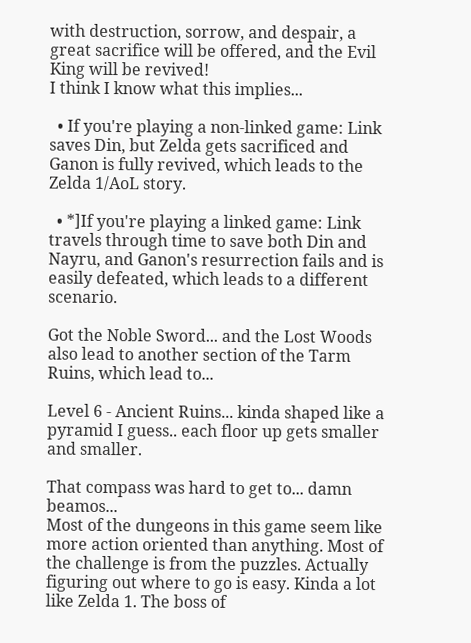with destruction, sorrow, and despair, a great sacrifice will be offered, and the Evil King will be revived!
I think I know what this implies...

  • If you're playing a non-linked game: Link saves Din, but Zelda gets sacrificed and Ganon is fully revived, which leads to the Zelda 1/AoL story.

  • *]If you're playing a linked game: Link travels through time to save both Din and Nayru, and Ganon's resurrection fails and is easily defeated, which leads to a different scenario.

Got the Noble Sword... and the Lost Woods also lead to another section of the Tarm Ruins, which lead to...

Level 6 - Ancient Ruins... kinda shaped like a pyramid I guess.. each floor up gets smaller and smaller.

That compass was hard to get to... damn beamos...
Most of the dungeons in this game seem like more action oriented than anything. Most of the challenge is from the puzzles. Actually figuring out where to go is easy. Kinda a lot like Zelda 1. The boss of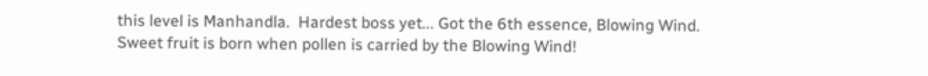this level is Manhandla.  Hardest boss yet... Got the 6th essence, Blowing Wind.
Sweet fruit is born when pollen is carried by the Blowing Wind!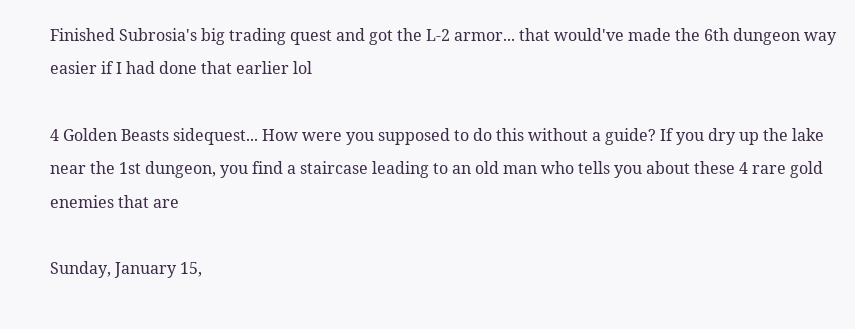Finished Subrosia's big trading quest and got the L-2 armor... that would've made the 6th dungeon way easier if I had done that earlier lol

4 Golden Beasts sidequest... How were you supposed to do this without a guide? If you dry up the lake near the 1st dungeon, you find a staircase leading to an old man who tells you about these 4 rare gold enemies that are

Sunday, January 15,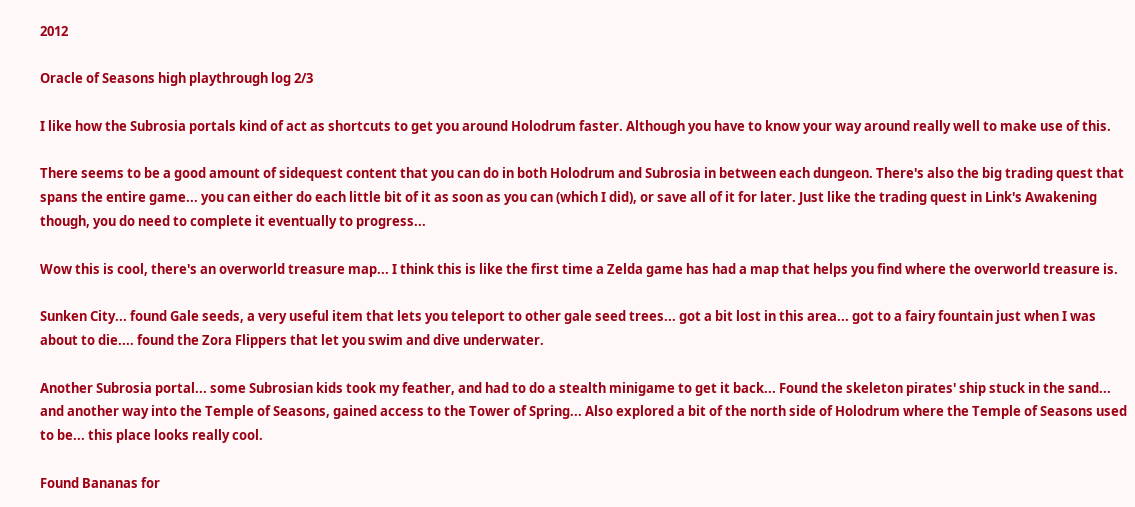2012

Oracle of Seasons high playthrough log 2/3

I like how the Subrosia portals kind of act as shortcuts to get you around Holodrum faster. Although you have to know your way around really well to make use of this.

There seems to be a good amount of sidequest content that you can do in both Holodrum and Subrosia in between each dungeon. There's also the big trading quest that spans the entire game... you can either do each little bit of it as soon as you can (which I did), or save all of it for later. Just like the trading quest in Link's Awakening though, you do need to complete it eventually to progress...

Wow this is cool, there's an overworld treasure map... I think this is like the first time a Zelda game has had a map that helps you find where the overworld treasure is.

Sunken City... found Gale seeds, a very useful item that lets you teleport to other gale seed trees... got a bit lost in this area... got to a fairy fountain just when I was about to die.... found the Zora Flippers that let you swim and dive underwater.

Another Subrosia portal... some Subrosian kids took my feather, and had to do a stealth minigame to get it back... Found the skeleton pirates' ship stuck in the sand... and another way into the Temple of Seasons, gained access to the Tower of Spring... Also explored a bit of the north side of Holodrum where the Temple of Seasons used to be... this place looks really cool.

Found Bananas for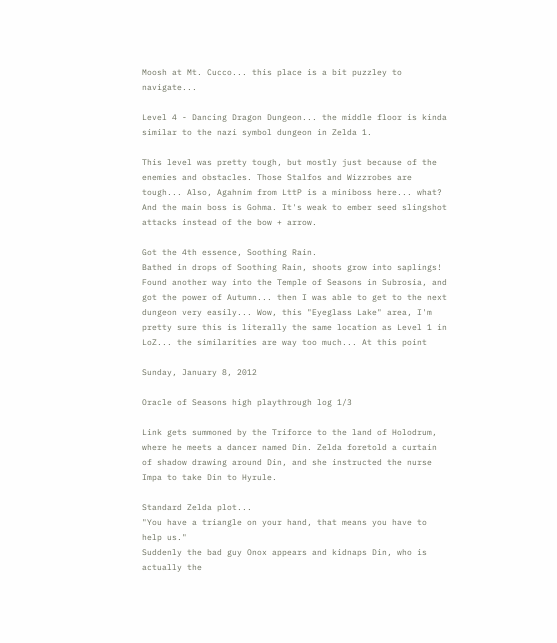Moosh at Mt. Cucco... this place is a bit puzzley to navigate...

Level 4 - Dancing Dragon Dungeon... the middle floor is kinda similar to the nazi symbol dungeon in Zelda 1.

This level was pretty tough, but mostly just because of the enemies and obstacles. Those Stalfos and Wizzrobes are tough... Also, Agahnim from LttP is a miniboss here... what? And the main boss is Gohma. It's weak to ember seed slingshot attacks instead of the bow + arrow.

Got the 4th essence, Soothing Rain.
Bathed in drops of Soothing Rain, shoots grow into saplings!
Found another way into the Temple of Seasons in Subrosia, and got the power of Autumn... then I was able to get to the next dungeon very easily... Wow, this "Eyeglass Lake" area, I'm pretty sure this is literally the same location as Level 1 in LoZ... the similarities are way too much... At this point

Sunday, January 8, 2012

Oracle of Seasons high playthrough log 1/3

Link gets summoned by the Triforce to the land of Holodrum, where he meets a dancer named Din. Zelda foretold a curtain of shadow drawing around Din, and she instructed the nurse Impa to take Din to Hyrule.

Standard Zelda plot...
"You have a triangle on your hand, that means you have to help us."
Suddenly the bad guy Onox appears and kidnaps Din, who is actually the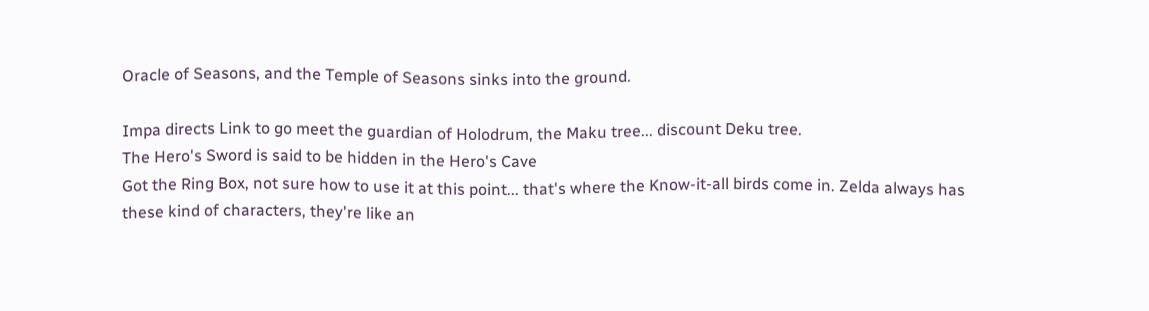Oracle of Seasons, and the Temple of Seasons sinks into the ground.

Impa directs Link to go meet the guardian of Holodrum, the Maku tree... discount Deku tree.
The Hero's Sword is said to be hidden in the Hero's Cave
Got the Ring Box, not sure how to use it at this point... that's where the Know-it-all birds come in. Zelda always has these kind of characters, they're like an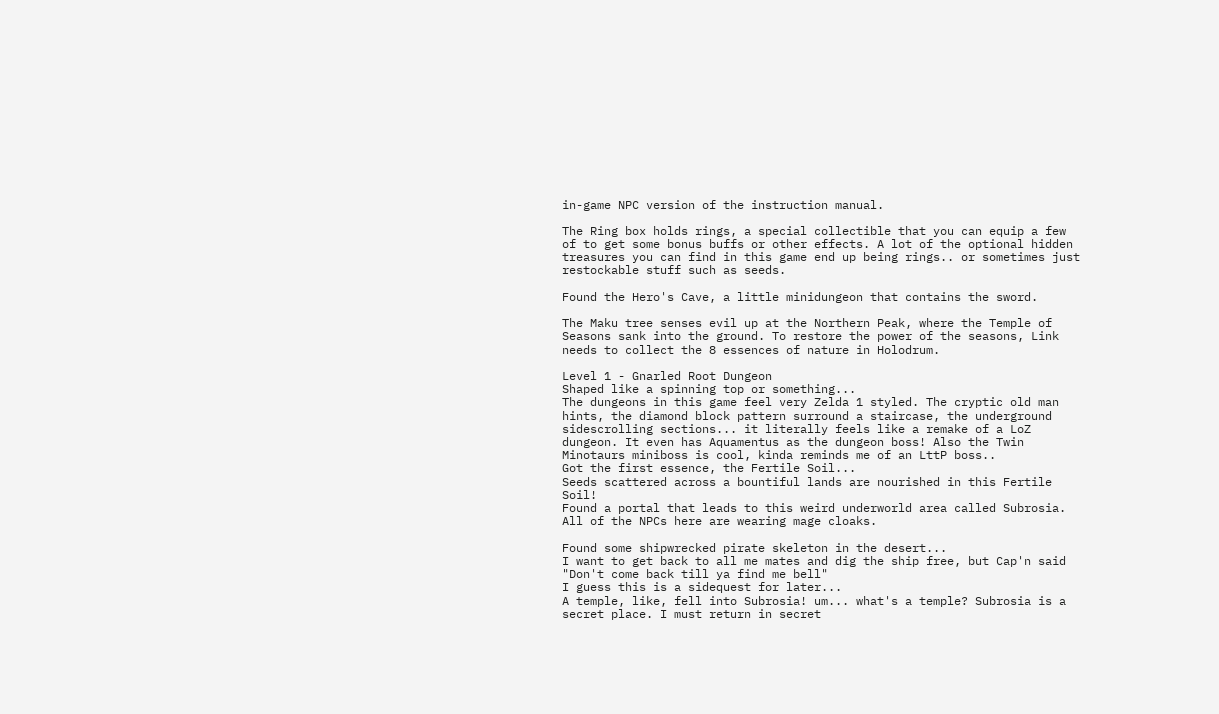in-game NPC version of the instruction manual.

The Ring box holds rings, a special collectible that you can equip a few of to get some bonus buffs or other effects. A lot of the optional hidden treasures you can find in this game end up being rings.. or sometimes just restockable stuff such as seeds.

Found the Hero's Cave, a little minidungeon that contains the sword.

The Maku tree senses evil up at the Northern Peak, where the Temple of Seasons sank into the ground. To restore the power of the seasons, Link needs to collect the 8 essences of nature in Holodrum.

Level 1 - Gnarled Root Dungeon
Shaped like a spinning top or something...
The dungeons in this game feel very Zelda 1 styled. The cryptic old man hints, the diamond block pattern surround a staircase, the underground sidescrolling sections... it literally feels like a remake of a LoZ dungeon. It even has Aquamentus as the dungeon boss! Also the Twin Minotaurs miniboss is cool, kinda reminds me of an LttP boss..
Got the first essence, the Fertile Soil...
Seeds scattered across a bountiful lands are nourished in this Fertile Soil!
Found a portal that leads to this weird underworld area called Subrosia. All of the NPCs here are wearing mage cloaks.

Found some shipwrecked pirate skeleton in the desert...
I want to get back to all me mates and dig the ship free, but Cap'n said "Don't come back till ya find me bell"
I guess this is a sidequest for later...
A temple, like, fell into Subrosia! um... what's a temple? Subrosia is a secret place. I must return in secret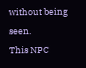without being seen.
This NPC